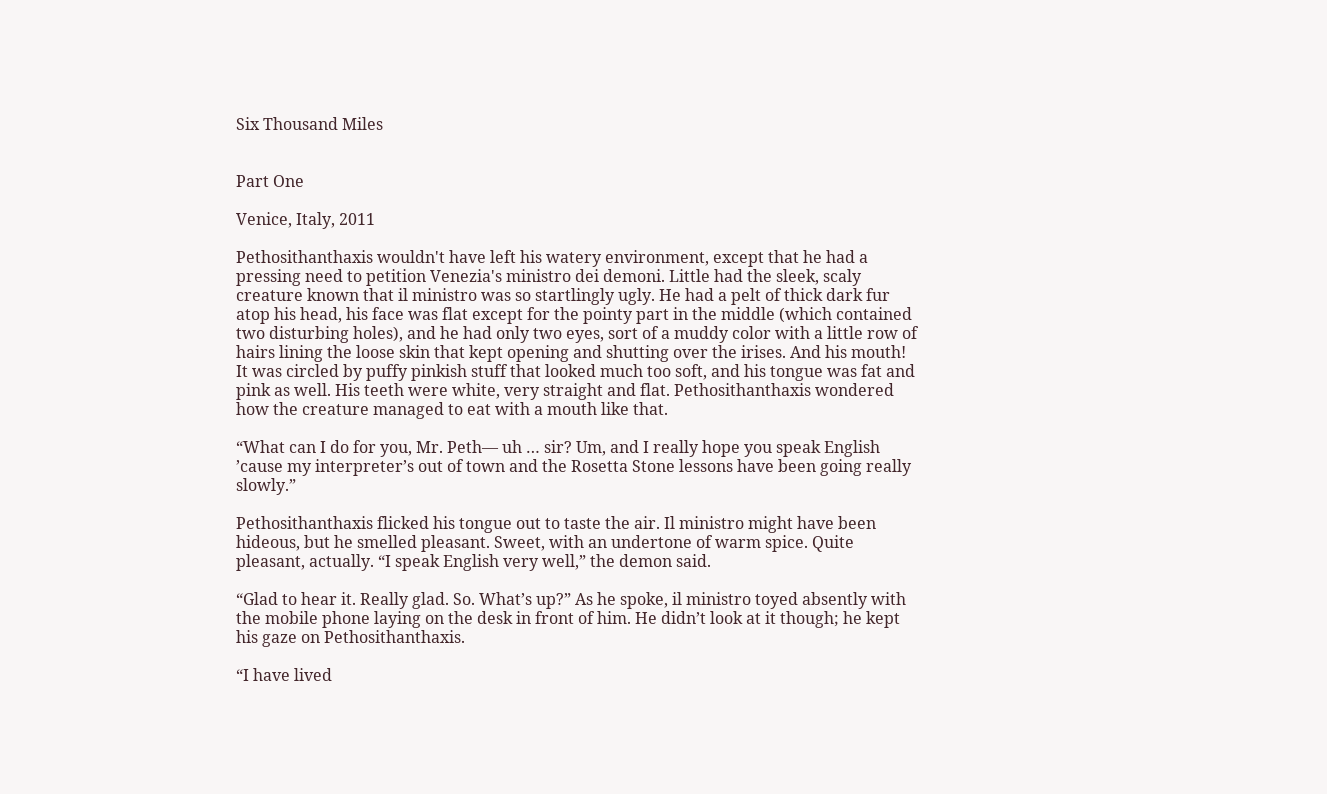Six Thousand Miles


Part One

Venice, Italy, 2011

Pethosithanthaxis wouldn't have left his watery environment, except that he had a pressing need to petition Venezia's ministro dei demoni. Little had the sleek, scaly creature known that il ministro was so startlingly ugly. He had a pelt of thick dark fur atop his head, his face was flat except for the pointy part in the middle (which contained two disturbing holes), and he had only two eyes, sort of a muddy color with a little row of hairs lining the loose skin that kept opening and shutting over the irises. And his mouth! It was circled by puffy pinkish stuff that looked much too soft, and his tongue was fat and pink as well. His teeth were white, very straight and flat. Pethosithanthaxis wondered how the creature managed to eat with a mouth like that.

“What can I do for you, Mr. Peth— uh … sir? Um, and I really hope you speak English ’cause my interpreter’s out of town and the Rosetta Stone lessons have been going really slowly.”

Pethosithanthaxis flicked his tongue out to taste the air. Il ministro might have been hideous, but he smelled pleasant. Sweet, with an undertone of warm spice. Quite pleasant, actually. “I speak English very well,” the demon said.

“Glad to hear it. Really glad. So. What’s up?” As he spoke, il ministro toyed absently with the mobile phone laying on the desk in front of him. He didn’t look at it though; he kept his gaze on Pethosithanthaxis.

“I have lived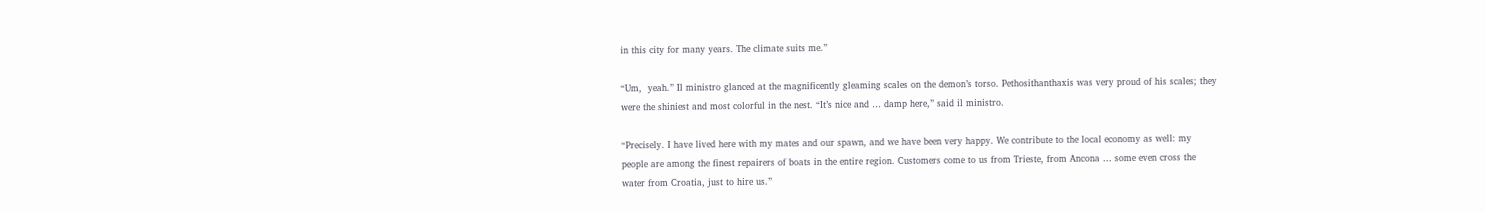in this city for many years. The climate suits me.”

“Um,  yeah.” Il ministro glanced at the magnificently gleaming scales on the demon’s torso. Pethosithanthaxis was very proud of his scales; they were the shiniest and most colorful in the nest. “It’s nice and … damp here,” said il ministro.

“Precisely. I have lived here with my mates and our spawn, and we have been very happy. We contribute to the local economy as well: my people are among the finest repairers of boats in the entire region. Customers come to us from Trieste, from Ancona … some even cross the water from Croatia, just to hire us.”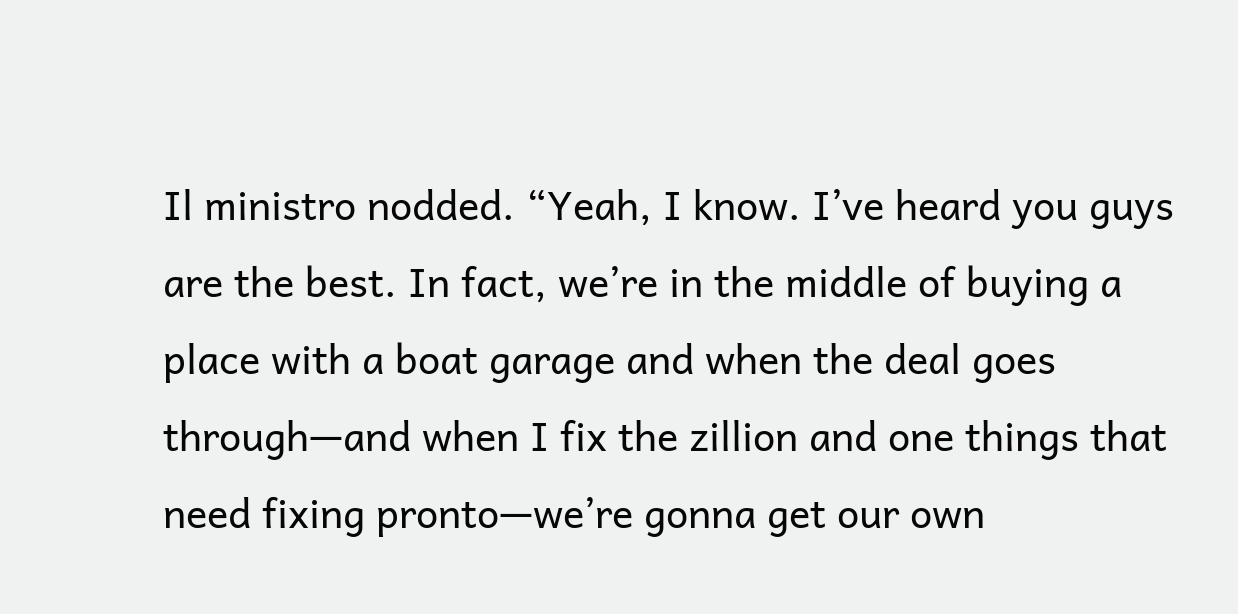Il ministro nodded. “Yeah, I know. I’ve heard you guys are the best. In fact, we’re in the middle of buying a place with a boat garage and when the deal goes through—and when I fix the zillion and one things that need fixing pronto—we’re gonna get our own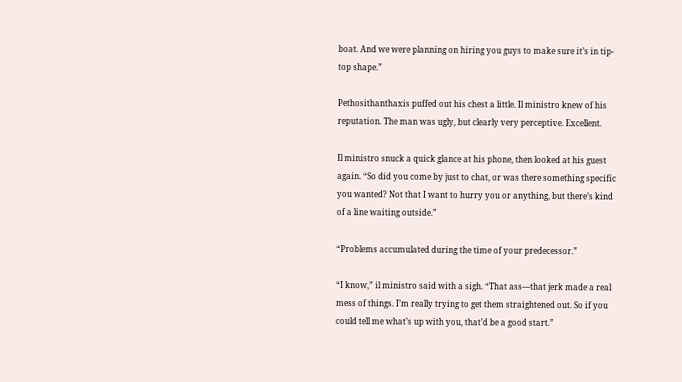boat. And we were planning on hiring you guys to make sure it’s in tip-top shape.”

Pethosithanthaxis puffed out his chest a little. Il ministro knew of his reputation. The man was ugly, but clearly very perceptive. Excellent.

Il ministro snuck a quick glance at his phone, then looked at his guest again. “So did you come by just to chat, or was there something specific you wanted? Not that I want to hurry you or anything, but there’s kind of a line waiting outside.”

“Problems accumulated during the time of your predecessor.”

“I know,” il ministro said with a sigh. “That ass—that jerk made a real mess of things. I’m really trying to get them straightened out. So if you could tell me what’s up with you, that’d be a good start.”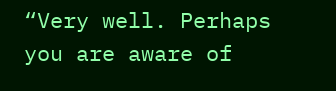“Very well. Perhaps you are aware of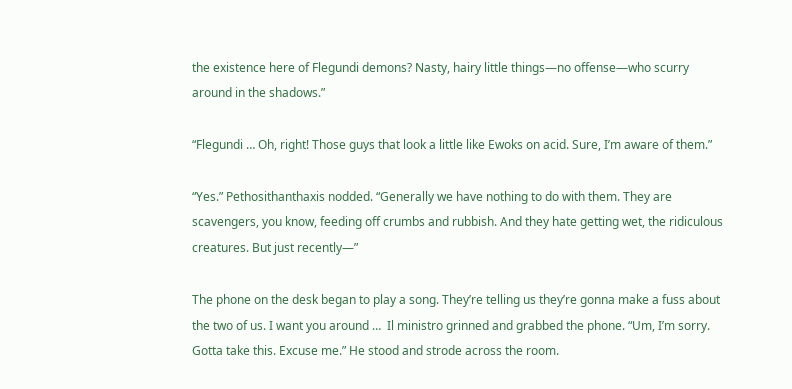the existence here of Flegundi demons? Nasty, hairy little things—no offense—who scurry around in the shadows.”

“Flegundi … Oh, right! Those guys that look a little like Ewoks on acid. Sure, I’m aware of them.”

“Yes.” Pethosithanthaxis nodded. “Generally we have nothing to do with them. They are scavengers, you know, feeding off crumbs and rubbish. And they hate getting wet, the ridiculous creatures. But just recently—”

The phone on the desk began to play a song. They’re telling us they’re gonna make a fuss about the two of us. I want you around …  Il ministro grinned and grabbed the phone. “Um, I’m sorry. Gotta take this. Excuse me.” He stood and strode across the room.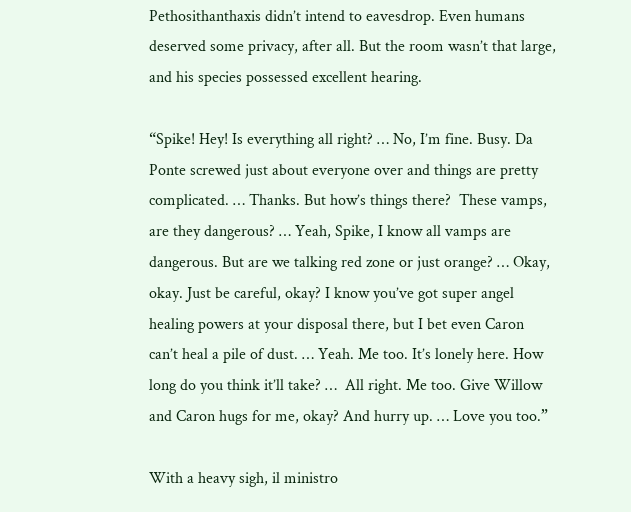Pethosithanthaxis didn’t intend to eavesdrop. Even humans deserved some privacy, after all. But the room wasn’t that large, and his species possessed excellent hearing.

“Spike! Hey! Is everything all right? … No, I’m fine. Busy. Da Ponte screwed just about everyone over and things are pretty complicated. … Thanks. But how’s things there?  These vamps, are they dangerous? … Yeah, Spike, I know all vamps are dangerous. But are we talking red zone or just orange? … Okay, okay. Just be careful, okay? I know you’ve got super angel healing powers at your disposal there, but I bet even Caron can’t heal a pile of dust. … Yeah. Me too. It’s lonely here. How long do you think it’ll take? …  All right. Me too. Give Willow and Caron hugs for me, okay? And hurry up. … Love you too.”

With a heavy sigh, il ministro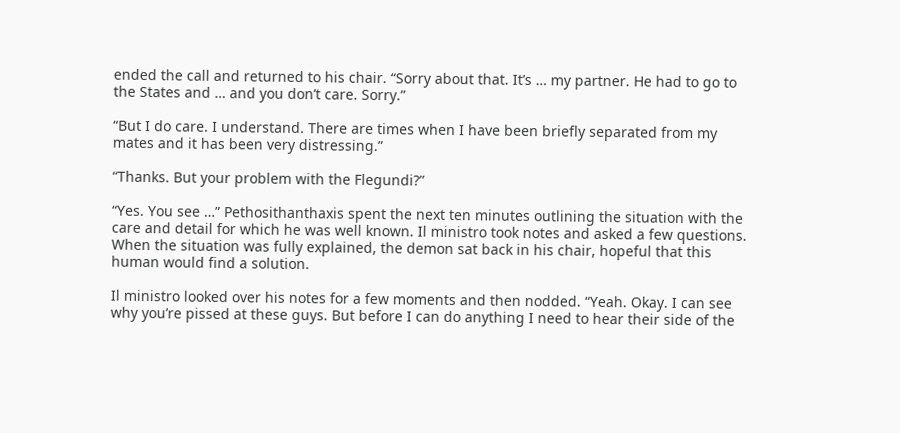ended the call and returned to his chair. “Sorry about that. It’s … my partner. He had to go to the States and … and you don’t care. Sorry.”

“But I do care. I understand. There are times when I have been briefly separated from my mates and it has been very distressing.”

“Thanks. But your problem with the Flegundi?”

“Yes. You see …” Pethosithanthaxis spent the next ten minutes outlining the situation with the care and detail for which he was well known. Il ministro took notes and asked a few questions. When the situation was fully explained, the demon sat back in his chair, hopeful that this human would find a solution.

Il ministro looked over his notes for a few moments and then nodded. “Yeah. Okay. I can see why you’re pissed at these guys. But before I can do anything I need to hear their side of the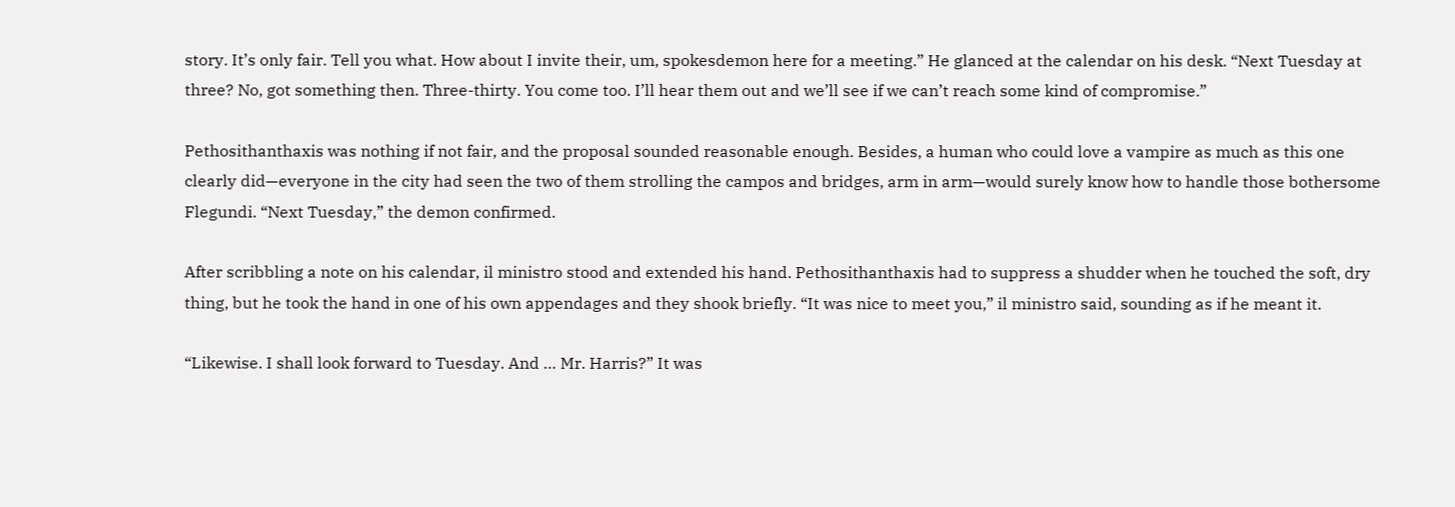story. It’s only fair. Tell you what. How about I invite their, um, spokesdemon here for a meeting.” He glanced at the calendar on his desk. “Next Tuesday at three? No, got something then. Three-thirty. You come too. I’ll hear them out and we’ll see if we can’t reach some kind of compromise.”

Pethosithanthaxis was nothing if not fair, and the proposal sounded reasonable enough. Besides, a human who could love a vampire as much as this one clearly did—everyone in the city had seen the two of them strolling the campos and bridges, arm in arm—would surely know how to handle those bothersome Flegundi. “Next Tuesday,” the demon confirmed.

After scribbling a note on his calendar, il ministro stood and extended his hand. Pethosithanthaxis had to suppress a shudder when he touched the soft, dry thing, but he took the hand in one of his own appendages and they shook briefly. “It was nice to meet you,” il ministro said, sounding as if he meant it.

“Likewise. I shall look forward to Tuesday. And … Mr. Harris?” It was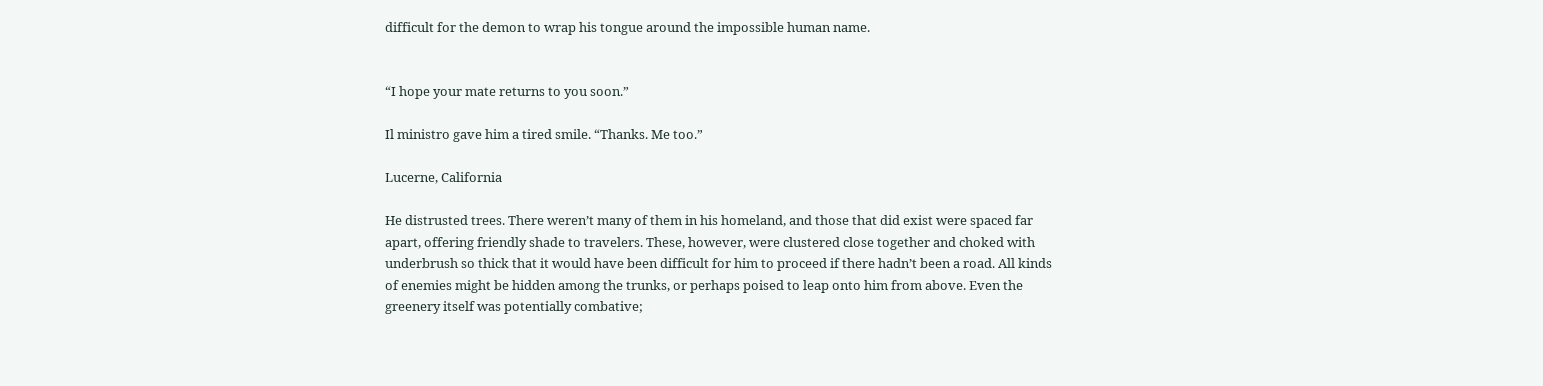difficult for the demon to wrap his tongue around the impossible human name.


“I hope your mate returns to you soon.”

Il ministro gave him a tired smile. “Thanks. Me too.”

Lucerne, California

He distrusted trees. There weren’t many of them in his homeland, and those that did exist were spaced far apart, offering friendly shade to travelers. These, however, were clustered close together and choked with underbrush so thick that it would have been difficult for him to proceed if there hadn’t been a road. All kinds of enemies might be hidden among the trunks, or perhaps poised to leap onto him from above. Even the greenery itself was potentially combative;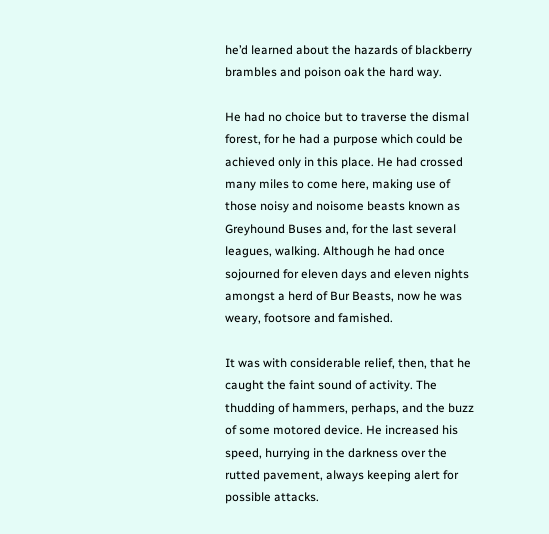he’d learned about the hazards of blackberry brambles and poison oak the hard way.

He had no choice but to traverse the dismal forest, for he had a purpose which could be achieved only in this place. He had crossed many miles to come here, making use of those noisy and noisome beasts known as Greyhound Buses and, for the last several leagues, walking. Although he had once sojourned for eleven days and eleven nights amongst a herd of Bur Beasts, now he was weary, footsore and famished.

It was with considerable relief, then, that he caught the faint sound of activity. The thudding of hammers, perhaps, and the buzz of some motored device. He increased his speed, hurrying in the darkness over the rutted pavement, always keeping alert for possible attacks.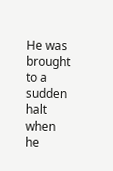He was brought to a sudden halt when he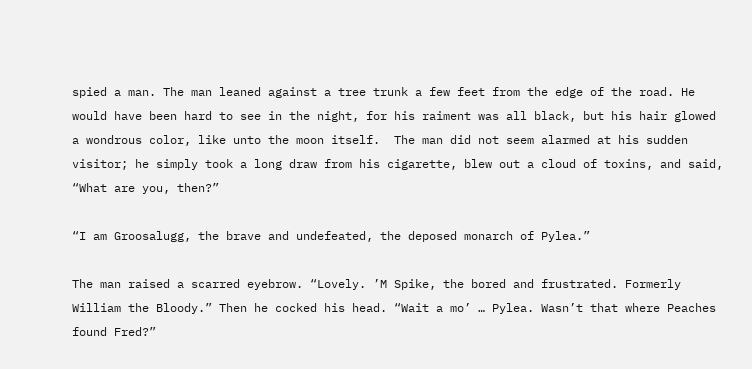spied a man. The man leaned against a tree trunk a few feet from the edge of the road. He would have been hard to see in the night, for his raiment was all black, but his hair glowed a wondrous color, like unto the moon itself.  The man did not seem alarmed at his sudden visitor; he simply took a long draw from his cigarette, blew out a cloud of toxins, and said, “What are you, then?”

“I am Groosalugg, the brave and undefeated, the deposed monarch of Pylea.”

The man raised a scarred eyebrow. “Lovely. ’M Spike, the bored and frustrated. Formerly William the Bloody.” Then he cocked his head. “Wait a mo’ … Pylea. Wasn’t that where Peaches found Fred?”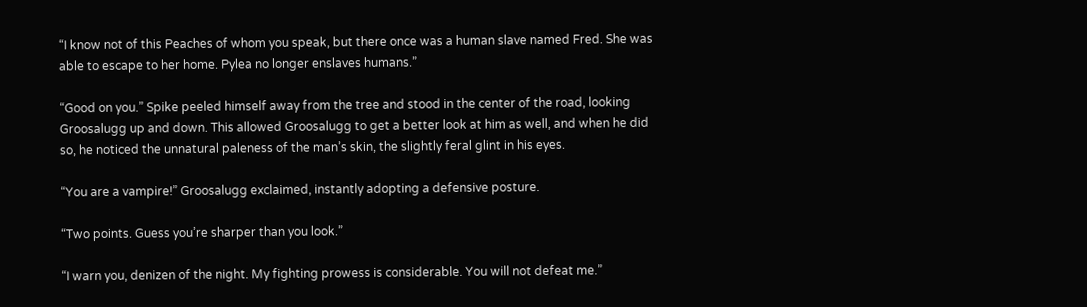“I know not of this Peaches of whom you speak, but there once was a human slave named Fred. She was able to escape to her home. Pylea no longer enslaves humans.”

“Good on you.” Spike peeled himself away from the tree and stood in the center of the road, looking Groosalugg up and down. This allowed Groosalugg to get a better look at him as well, and when he did so, he noticed the unnatural paleness of the man’s skin, the slightly feral glint in his eyes.

“You are a vampire!” Groosalugg exclaimed, instantly adopting a defensive posture.

“Two points. Guess you’re sharper than you look.”

“I warn you, denizen of the night. My fighting prowess is considerable. You will not defeat me.”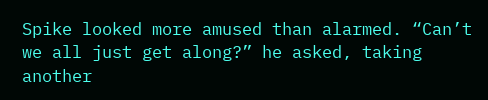Spike looked more amused than alarmed. “Can’t we all just get along?” he asked, taking another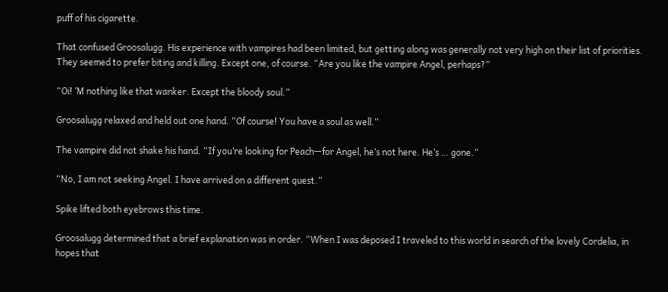puff of his cigarette.

That confused Groosalugg. His experience with vampires had been limited, but getting along was generally not very high on their list of priorities. They seemed to prefer biting and killing. Except one, of course. “Are you like the vampire Angel, perhaps?”

“Oi! ’M nothing like that wanker. Except the bloody soul.”

Groosalugg relaxed and held out one hand. “Of course! You have a soul as well.”

The vampire did not shake his hand. “If you’re looking for Peach—for Angel, he’s not here. He’s … gone.”

“No, I am not seeking Angel. I have arrived on a different quest.”

Spike lifted both eyebrows this time.

Groosalugg determined that a brief explanation was in order. “When I was deposed I traveled to this world in search of the lovely Cordelia, in hopes that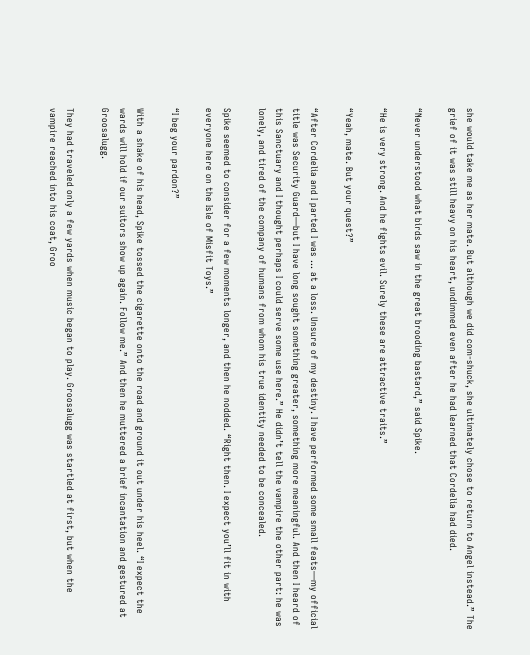she would take me as her mate. But although we did com-shuck, she ultimately chose to return to Angel instead.” The grief of it was still heavy on his heart, undimmed even after he had learned that Cordelia had died.

“Never understood what birds saw in the great brooding bastard,” said Spike.

“He is very strong. And he fights evil. Surely these are attractive traits.”

“Yeah, mate. But your quest?”

“After Cordelia and I parted I was … at a loss. Unsure of my destiny. I have performed some small feats—my official title was Security Guard—but I have long sought something greater, something more meaningful. And then I heard of this Sanctuary and I thought perhaps I could serve some use here.” He didn’t tell the vampire the other part: he was lonely, and tired of the company of humans from whom his true identity needed to be concealed.

Spike seemed to consider for a few moments longer, and then he nodded. “Right then. I expect you’ll fit in with everyone here on the Isle of Misfit Toys.”

“I beg your pardon?”

With a shake of his head, Spike tossed the cigarette onto the road and ground it out under his heel. “I expect the wards will hold if our suitors show up again. Follow me.” And then he muttered a brief incantation and gestured at Groosalugg.

They had traveled only a few yards when music began to play. Groosalugg was startled at first, but when the vampire reached into his coat, Groo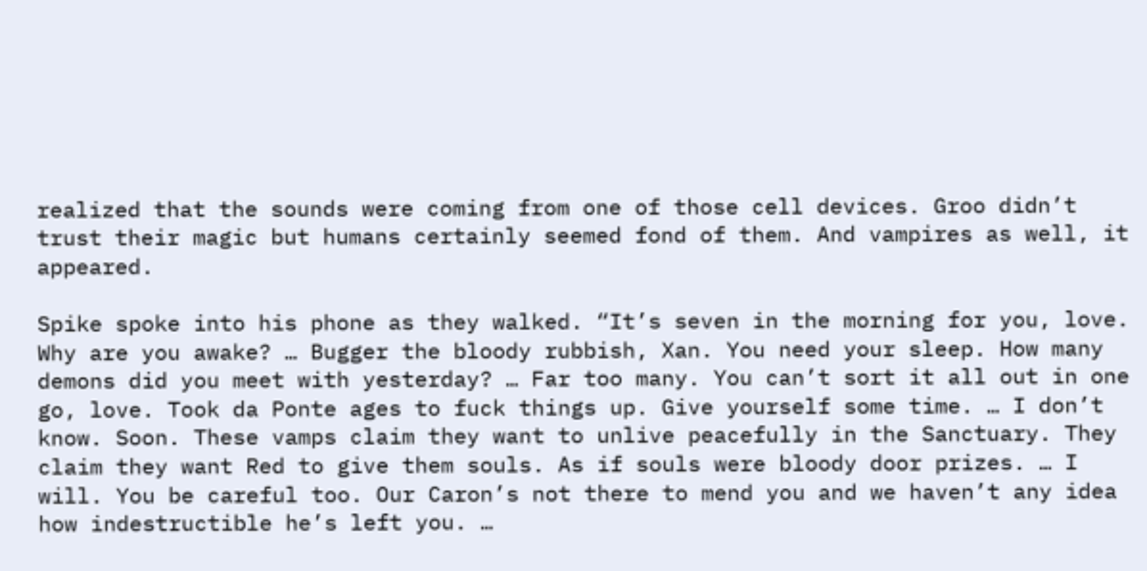realized that the sounds were coming from one of those cell devices. Groo didn’t trust their magic but humans certainly seemed fond of them. And vampires as well, it appeared.

Spike spoke into his phone as they walked. “It’s seven in the morning for you, love. Why are you awake? … Bugger the bloody rubbish, Xan. You need your sleep. How many demons did you meet with yesterday? … Far too many. You can’t sort it all out in one go, love. Took da Ponte ages to fuck things up. Give yourself some time. … I don’t know. Soon. These vamps claim they want to unlive peacefully in the Sanctuary. They claim they want Red to give them souls. As if souls were bloody door prizes. … I will. You be careful too. Our Caron’s not there to mend you and we haven’t any idea how indestructible he’s left you. …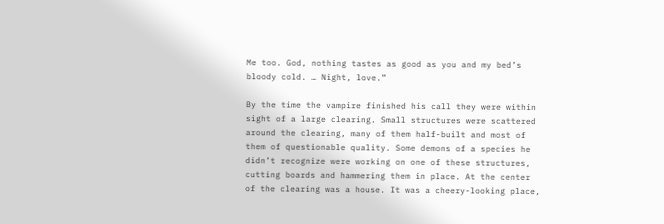Me too. God, nothing tastes as good as you and my bed’s bloody cold. … Night, love.”

By the time the vampire finished his call they were within sight of a large clearing. Small structures were scattered around the clearing, many of them half-built and most of them of questionable quality. Some demons of a species he didn’t recognize were working on one of these structures, cutting boards and hammering them in place. At the center of the clearing was a house. It was a cheery-looking place,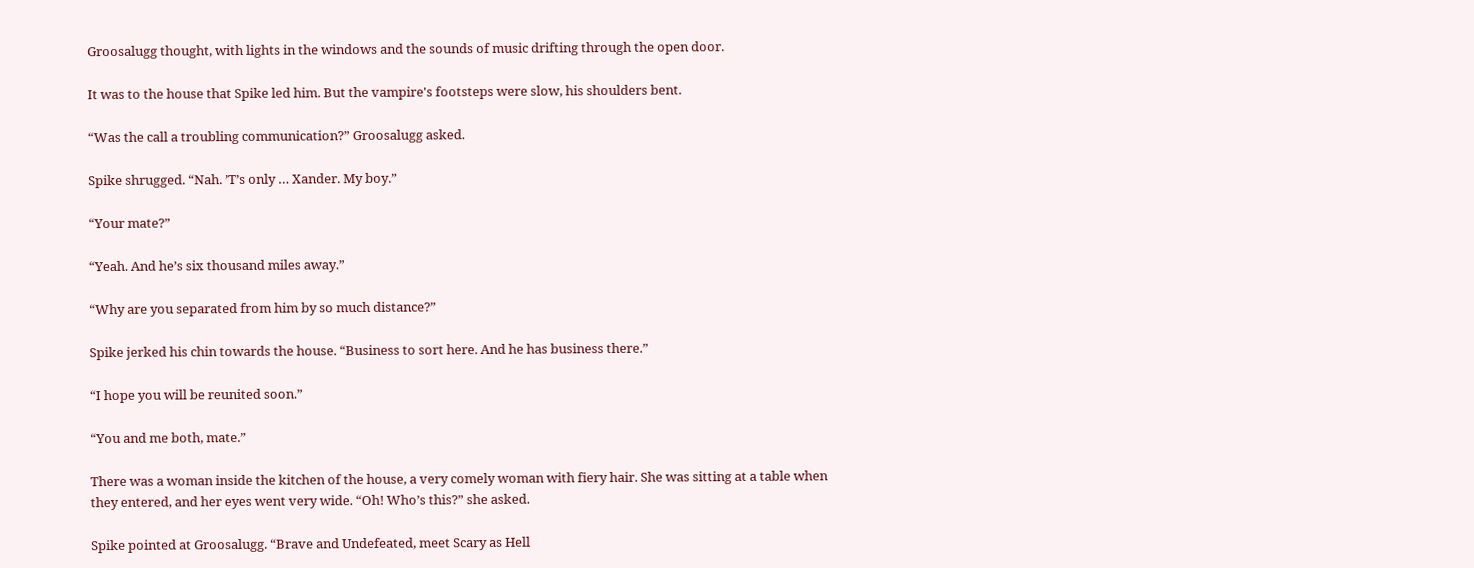Groosalugg thought, with lights in the windows and the sounds of music drifting through the open door.

It was to the house that Spike led him. But the vampire's footsteps were slow, his shoulders bent.

“Was the call a troubling communication?” Groosalugg asked.

Spike shrugged. “Nah. ’T’s only … Xander. My boy.”

“Your mate?”

“Yeah. And he’s six thousand miles away.”

“Why are you separated from him by so much distance?”

Spike jerked his chin towards the house. “Business to sort here. And he has business there.”

“I hope you will be reunited soon.”

“You and me both, mate.”

There was a woman inside the kitchen of the house, a very comely woman with fiery hair. She was sitting at a table when they entered, and her eyes went very wide. “Oh! Who’s this?” she asked.

Spike pointed at Groosalugg. “Brave and Undefeated, meet Scary as Hell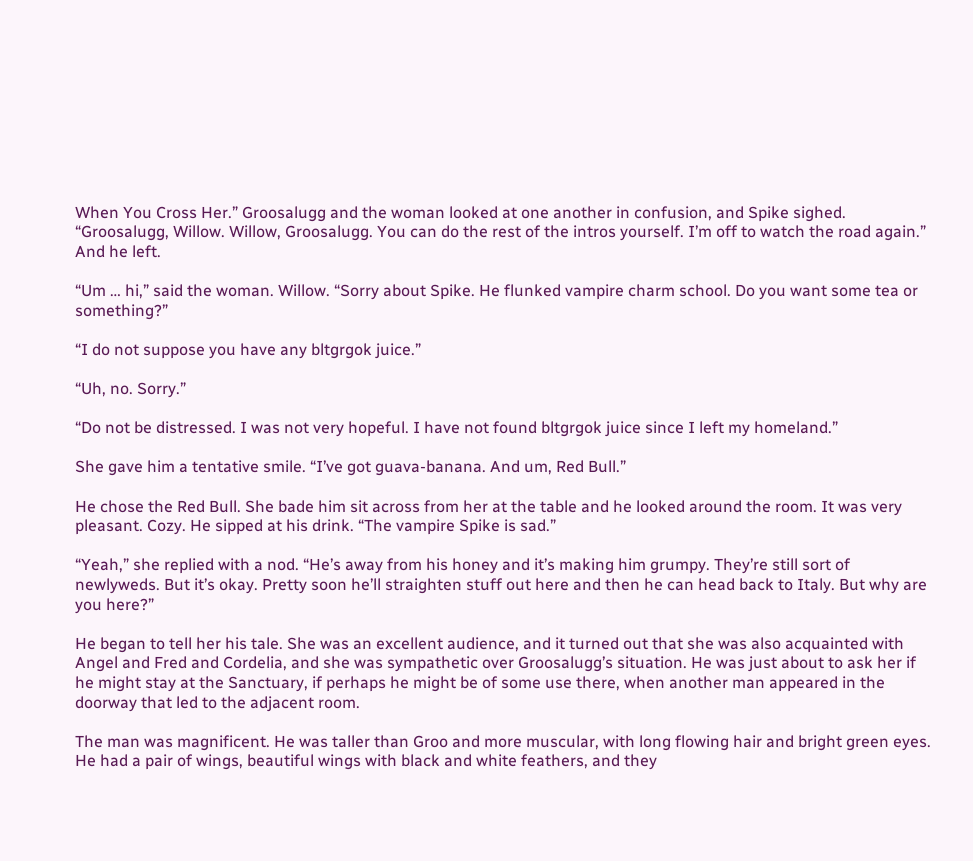When You Cross Her.” Groosalugg and the woman looked at one another in confusion, and Spike sighed. “Groosalugg, Willow. Willow, Groosalugg. You can do the rest of the intros yourself. I’m off to watch the road again.” And he left.

“Um … hi,” said the woman. Willow. “Sorry about Spike. He flunked vampire charm school. Do you want some tea or something?”

“I do not suppose you have any bltgrgok juice.”

“Uh, no. Sorry.”

“Do not be distressed. I was not very hopeful. I have not found bltgrgok juice since I left my homeland.”

She gave him a tentative smile. “I’ve got guava-banana. And um, Red Bull.”

He chose the Red Bull. She bade him sit across from her at the table and he looked around the room. It was very pleasant. Cozy. He sipped at his drink. “The vampire Spike is sad.”

“Yeah,” she replied with a nod. “He’s away from his honey and it’s making him grumpy. They’re still sort of newlyweds. But it’s okay. Pretty soon he’ll straighten stuff out here and then he can head back to Italy. But why are you here?”

He began to tell her his tale. She was an excellent audience, and it turned out that she was also acquainted with Angel and Fred and Cordelia, and she was sympathetic over Groosalugg’s situation. He was just about to ask her if he might stay at the Sanctuary, if perhaps he might be of some use there, when another man appeared in the doorway that led to the adjacent room.

The man was magnificent. He was taller than Groo and more muscular, with long flowing hair and bright green eyes. He had a pair of wings, beautiful wings with black and white feathers, and they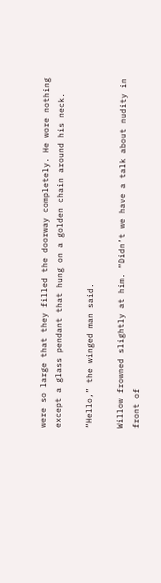were so large that they filled the doorway completely. He wore nothing except a glass pendant that hung on a golden chain around his neck.

“Hello,” the winged man said.

Willow frowned slightly at him. “Didn’t we have a talk about nudity in front of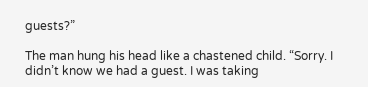guests?”

The man hung his head like a chastened child. “Sorry. I didn’t know we had a guest. I was taking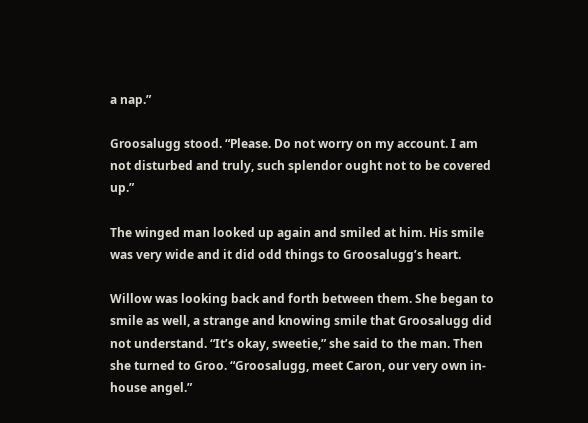a nap.”

Groosalugg stood. “Please. Do not worry on my account. I am not disturbed and truly, such splendor ought not to be covered up.”

The winged man looked up again and smiled at him. His smile was very wide and it did odd things to Groosalugg’s heart.

Willow was looking back and forth between them. She began to smile as well, a strange and knowing smile that Groosalugg did not understand. “It’s okay, sweetie,” she said to the man. Then she turned to Groo. “Groosalugg, meet Caron, our very own in-house angel.”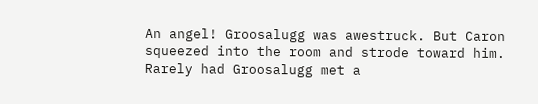An angel! Groosalugg was awestruck. But Caron squeezed into the room and strode toward him. Rarely had Groosalugg met a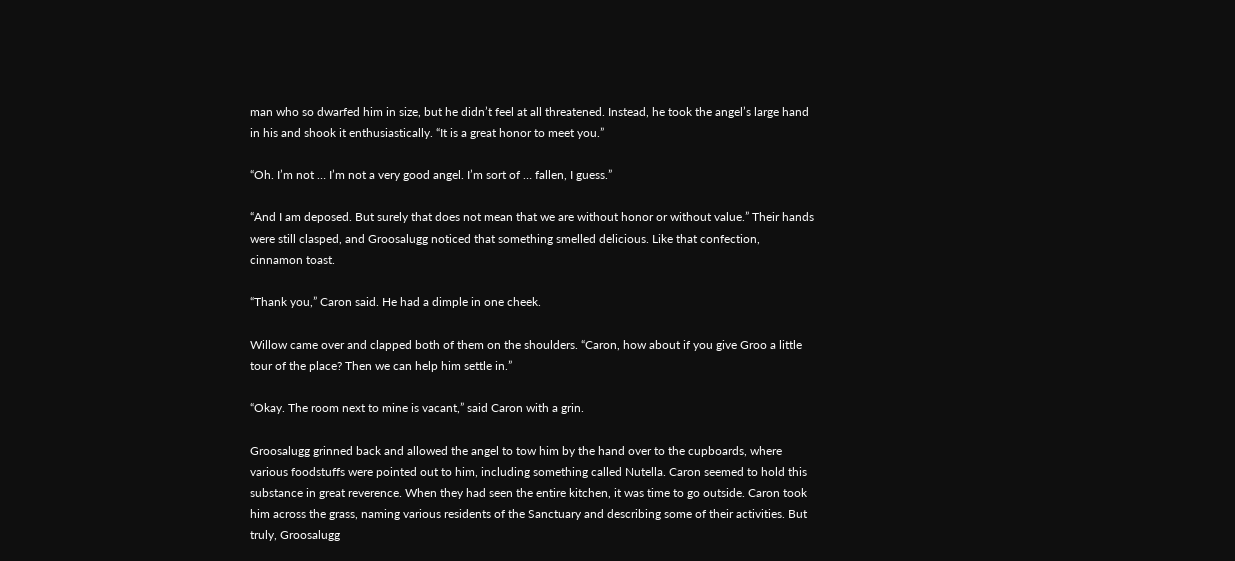man who so dwarfed him in size, but he didn’t feel at all threatened. Instead, he took the angel’s large hand in his and shook it enthusiastically. “It is a great honor to meet you.”

“Oh. I’m not … I’m not a very good angel. I’m sort of … fallen, I guess.”

“And I am deposed. But surely that does not mean that we are without honor or without value.” Their hands were still clasped, and Groosalugg noticed that something smelled delicious. Like that confection, cinnamon toast.

“Thank you,” Caron said. He had a dimple in one cheek.

Willow came over and clapped both of them on the shoulders. “Caron, how about if you give Groo a little tour of the place? Then we can help him settle in.”

“Okay. The room next to mine is vacant,” said Caron with a grin.

Groosalugg grinned back and allowed the angel to tow him by the hand over to the cupboards, where various foodstuffs were pointed out to him, including something called Nutella. Caron seemed to hold this substance in great reverence. When they had seen the entire kitchen, it was time to go outside. Caron took him across the grass, naming various residents of the Sanctuary and describing some of their activities. But truly, Groosalugg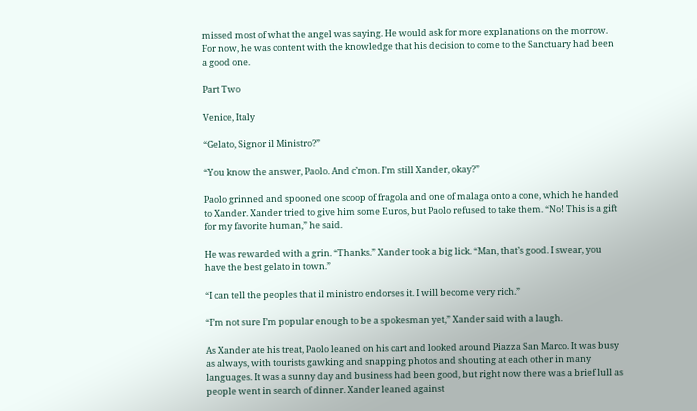missed most of what the angel was saying. He would ask for more explanations on the morrow. For now, he was content with the knowledge that his decision to come to the Sanctuary had been a good one.

Part Two

Venice, Italy

“Gelato, Signor il Ministro?”

“You know the answer, Paolo. And c’mon. I’m still Xander, okay?”

Paolo grinned and spooned one scoop of fragola and one of malaga onto a cone, which he handed to Xander. Xander tried to give him some Euros, but Paolo refused to take them. “No! This is a gift for my favorite human,” he said.

He was rewarded with a grin. “Thanks.” Xander took a big lick. “Man, that’s good. I swear, you have the best gelato in town.”

“I can tell the peoples that il ministro endorses it. I will become very rich.”

“I’m not sure I’m popular enough to be a spokesman yet,” Xander said with a laugh.

As Xander ate his treat, Paolo leaned on his cart and looked around Piazza San Marco. It was busy as always, with tourists gawking and snapping photos and shouting at each other in many languages. It was a sunny day and business had been good, but right now there was a brief lull as people went in search of dinner. Xander leaned against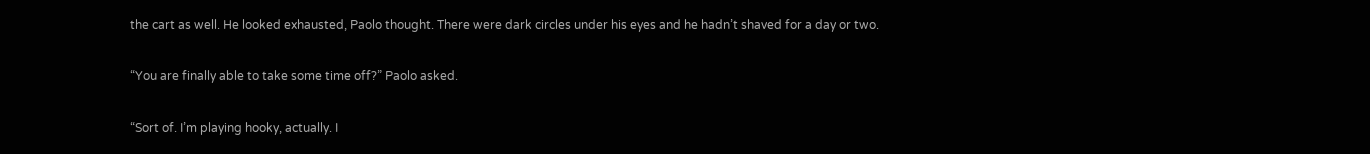the cart as well. He looked exhausted, Paolo thought. There were dark circles under his eyes and he hadn’t shaved for a day or two.

“You are finally able to take some time off?” Paolo asked.

“Sort of. I’m playing hooky, actually. I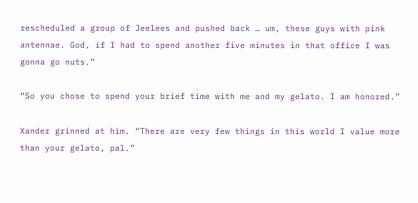rescheduled a group of Jeelees and pushed back … um, these guys with pink antennae. God, if I had to spend another five minutes in that office I was gonna go nuts.”

“So you chose to spend your brief time with me and my gelato. I am honored.”

Xander grinned at him. “There are very few things in this world I value more than your gelato, pal.”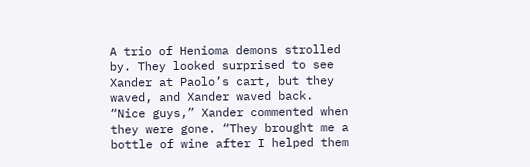A trio of Henioma demons strolled by. They looked surprised to see Xander at Paolo’s cart, but they waved, and Xander waved back. “Nice guys,” Xander commented when they were gone. “They brought me a bottle of wine after I helped them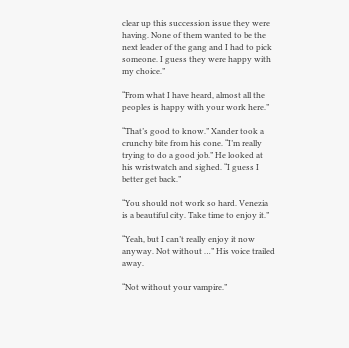clear up this succession issue they were having. None of them wanted to be the next leader of the gang and I had to pick someone. I guess they were happy with my choice.”

“From what I have heard, almost all the peoples is happy with your work here.”

“That’s good to know.” Xander took a crunchy bite from his cone. “I’m really trying to do a good job.” He looked at his wristwatch and sighed. “I guess I better get back.”

“You should not work so hard. Venezia is a beautiful city. Take time to enjoy it.”

“Yeah, but I can’t really enjoy it now anyway. Not without …” His voice trailed away.

“Not without your vampire.”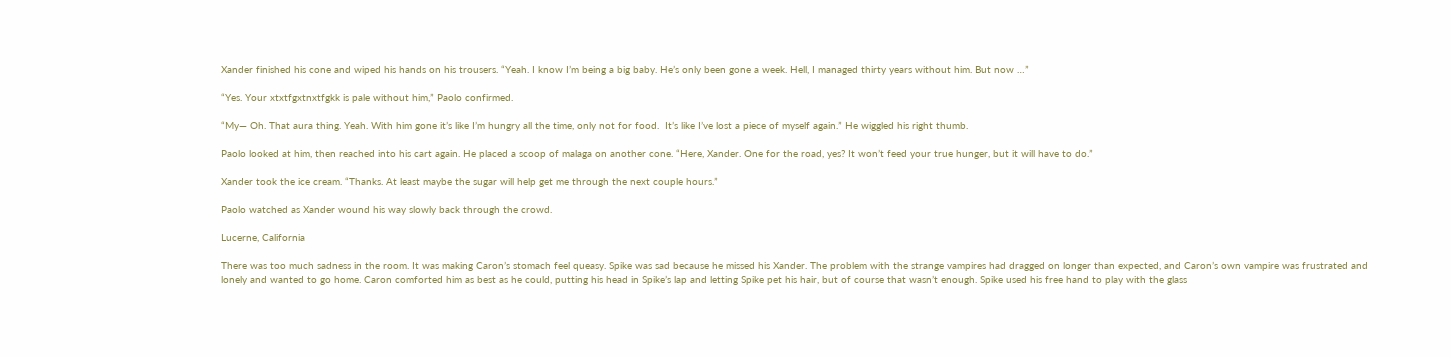Xander finished his cone and wiped his hands on his trousers. “Yeah. I know I’m being a big baby. He’s only been gone a week. Hell, I managed thirty years without him. But now …”

“Yes. Your xtxtfgxtnxtfgkk is pale without him,” Paolo confirmed.

“My— Oh. That aura thing. Yeah. With him gone it’s like I’m hungry all the time, only not for food.  It’s like I’ve lost a piece of myself again.” He wiggled his right thumb.

Paolo looked at him, then reached into his cart again. He placed a scoop of malaga on another cone. “Here, Xander. One for the road, yes? It won’t feed your true hunger, but it will have to do.”

Xander took the ice cream. “Thanks. At least maybe the sugar will help get me through the next couple hours.”

Paolo watched as Xander wound his way slowly back through the crowd.

Lucerne, California

There was too much sadness in the room. It was making Caron’s stomach feel queasy. Spike was sad because he missed his Xander. The problem with the strange vampires had dragged on longer than expected, and Caron’s own vampire was frustrated and lonely and wanted to go home. Caron comforted him as best as he could, putting his head in Spike’s lap and letting Spike pet his hair, but of course that wasn’t enough. Spike used his free hand to play with the glass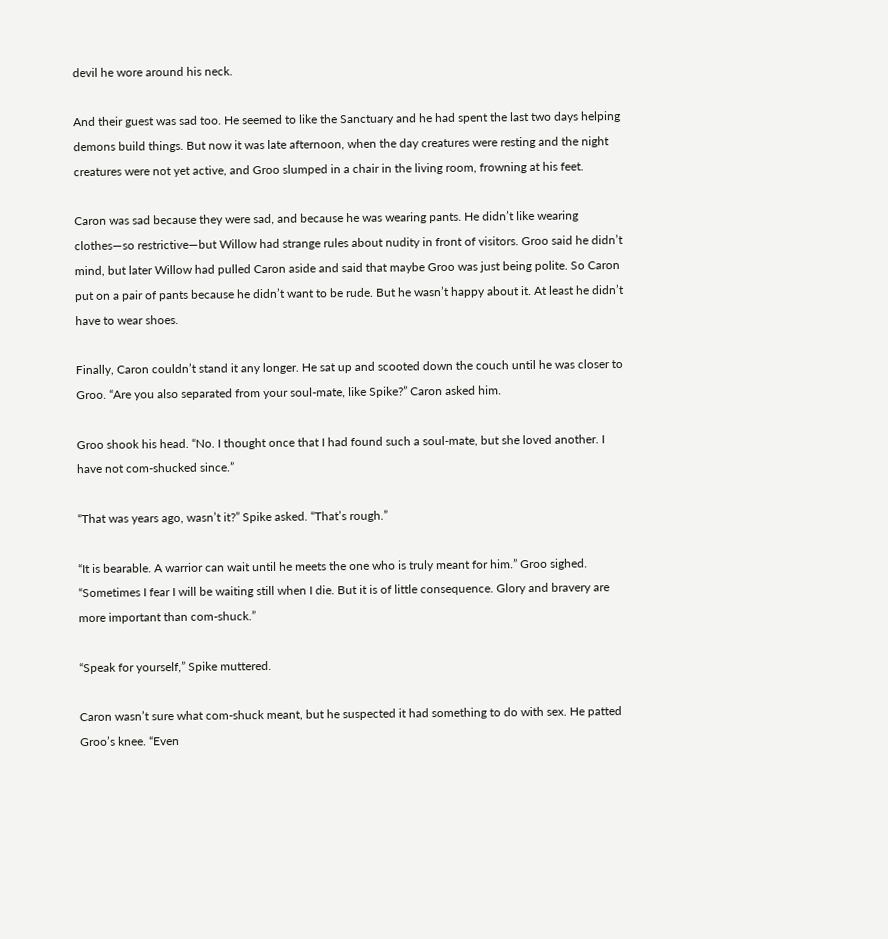devil he wore around his neck.

And their guest was sad too. He seemed to like the Sanctuary and he had spent the last two days helping demons build things. But now it was late afternoon, when the day creatures were resting and the night creatures were not yet active, and Groo slumped in a chair in the living room, frowning at his feet.

Caron was sad because they were sad, and because he was wearing pants. He didn’t like wearing clothes—so restrictive—but Willow had strange rules about nudity in front of visitors. Groo said he didn’t mind, but later Willow had pulled Caron aside and said that maybe Groo was just being polite. So Caron put on a pair of pants because he didn’t want to be rude. But he wasn’t happy about it. At least he didn’t have to wear shoes.

Finally, Caron couldn’t stand it any longer. He sat up and scooted down the couch until he was closer to Groo. “Are you also separated from your soul-mate, like Spike?” Caron asked him.

Groo shook his head. “No. I thought once that I had found such a soul-mate, but she loved another. I have not com-shucked since.”

“That was years ago, wasn’t it?” Spike asked. “That’s rough.”

“It is bearable. A warrior can wait until he meets the one who is truly meant for him.” Groo sighed. “Sometimes I fear I will be waiting still when I die. But it is of little consequence. Glory and bravery are more important than com-shuck.”

“Speak for yourself,” Spike muttered.

Caron wasn’t sure what com-shuck meant, but he suspected it had something to do with sex. He patted Groo’s knee. “Even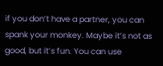if you don’t have a partner, you can spank your monkey. Maybe it’s not as good, but it’s fun. You can use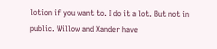lotion if you want to. I do it a lot. But not in public. Willow and Xander have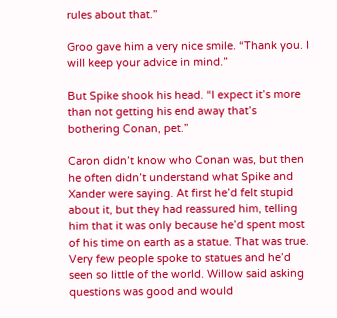rules about that.”

Groo gave him a very nice smile. “Thank you. I will keep your advice in mind.”

But Spike shook his head. “I expect it’s more than not getting his end away that’s bothering Conan, pet.”

Caron didn’t know who Conan was, but then he often didn’t understand what Spike and Xander were saying. At first he’d felt stupid about it, but they had reassured him, telling him that it was only because he’d spent most of his time on earth as a statue. That was true. Very few people spoke to statues and he’d seen so little of the world. Willow said asking questions was good and would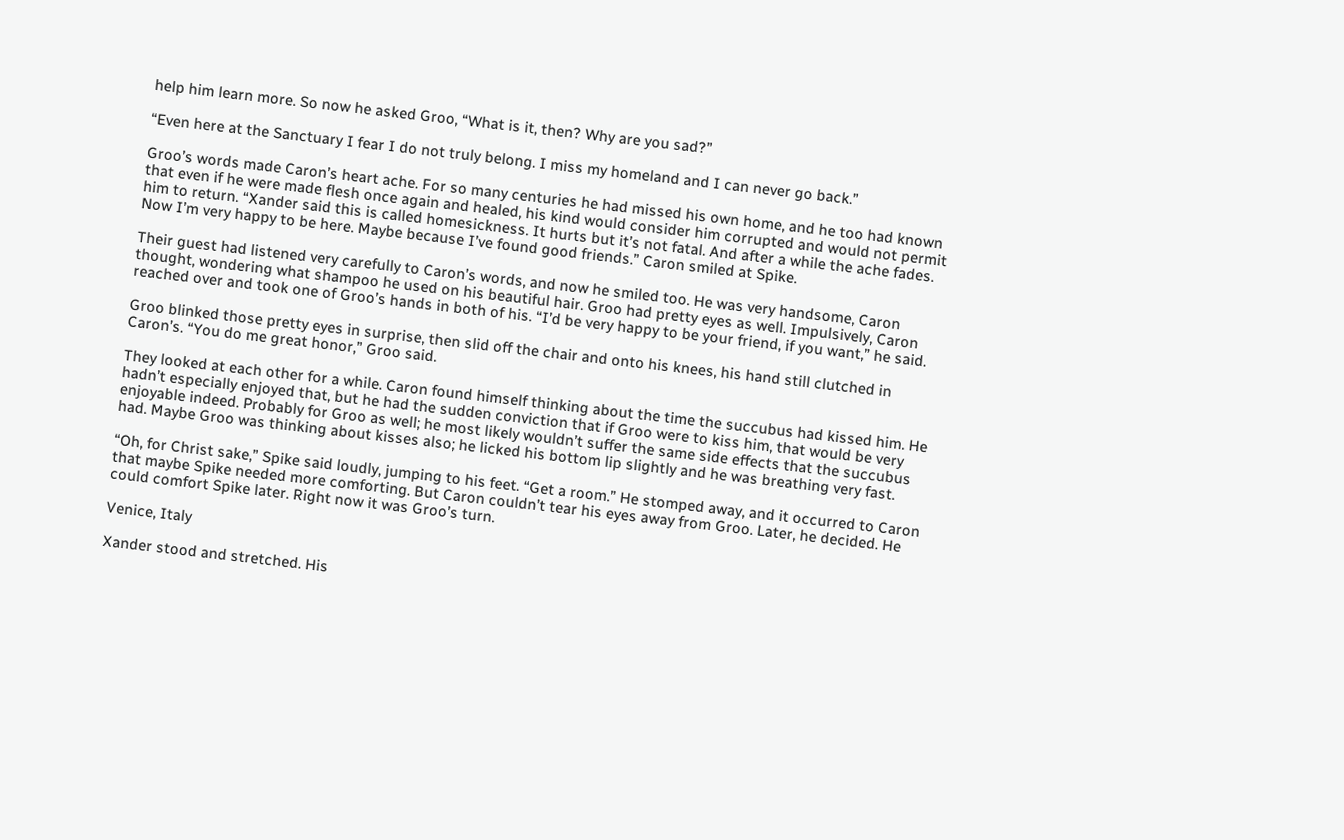help him learn more. So now he asked Groo, “What is it, then? Why are you sad?”

“Even here at the Sanctuary I fear I do not truly belong. I miss my homeland and I can never go back.”

Groo’s words made Caron’s heart ache. For so many centuries he had missed his own home, and he too had known that even if he were made flesh once again and healed, his kind would consider him corrupted and would not permit him to return. “Xander said this is called homesickness. It hurts but it’s not fatal. And after a while the ache fades. Now I’m very happy to be here. Maybe because I’ve found good friends.” Caron smiled at Spike.

Their guest had listened very carefully to Caron’s words, and now he smiled too. He was very handsome, Caron thought, wondering what shampoo he used on his beautiful hair. Groo had pretty eyes as well. Impulsively, Caron reached over and took one of Groo’s hands in both of his. “I’d be very happy to be your friend, if you want,” he said.

Groo blinked those pretty eyes in surprise, then slid off the chair and onto his knees, his hand still clutched in Caron’s. “You do me great honor,” Groo said.

They looked at each other for a while. Caron found himself thinking about the time the succubus had kissed him. He hadn’t especially enjoyed that, but he had the sudden conviction that if Groo were to kiss him, that would be very enjoyable indeed. Probably for Groo as well; he most likely wouldn’t suffer the same side effects that the succubus had. Maybe Groo was thinking about kisses also; he licked his bottom lip slightly and he was breathing very fast.

“Oh, for Christ sake,” Spike said loudly, jumping to his feet. “Get a room.” He stomped away, and it occurred to Caron that maybe Spike needed more comforting. But Caron couldn’t tear his eyes away from Groo. Later, he decided. He could comfort Spike later. Right now it was Groo’s turn.

Venice, Italy

Xander stood and stretched. His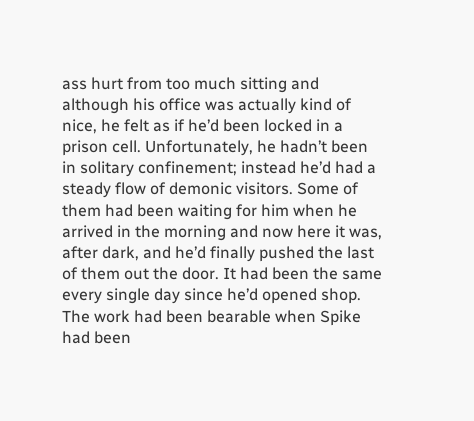ass hurt from too much sitting and although his office was actually kind of nice, he felt as if he’d been locked in a prison cell. Unfortunately, he hadn’t been in solitary confinement; instead he’d had a steady flow of demonic visitors. Some of them had been waiting for him when he arrived in the morning and now here it was, after dark, and he’d finally pushed the last of them out the door. It had been the same every single day since he’d opened shop. The work had been bearable when Spike had been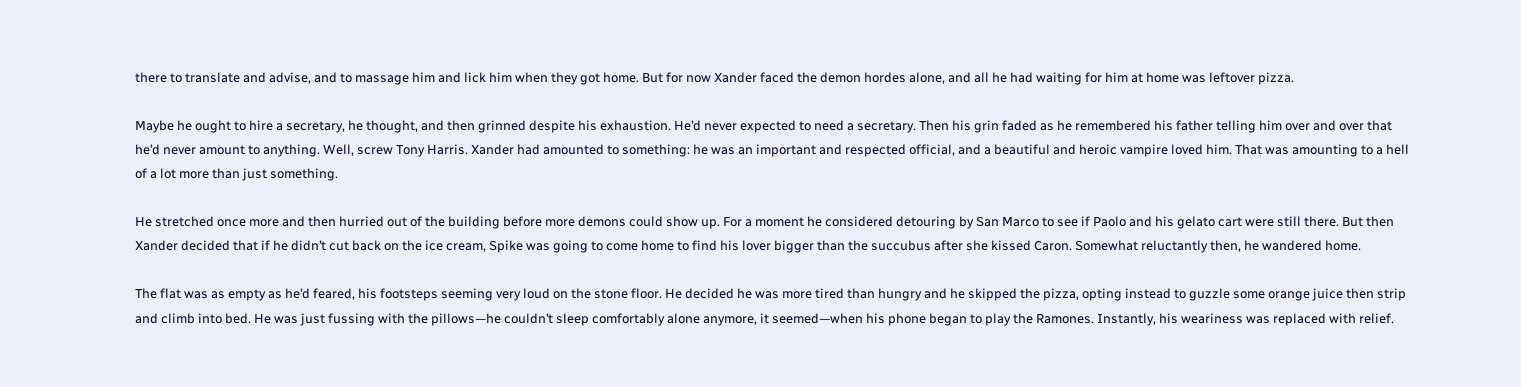there to translate and advise, and to massage him and lick him when they got home. But for now Xander faced the demon hordes alone, and all he had waiting for him at home was leftover pizza.

Maybe he ought to hire a secretary, he thought, and then grinned despite his exhaustion. He’d never expected to need a secretary. Then his grin faded as he remembered his father telling him over and over that he’d never amount to anything. Well, screw Tony Harris. Xander had amounted to something: he was an important and respected official, and a beautiful and heroic vampire loved him. That was amounting to a hell of a lot more than just something.

He stretched once more and then hurried out of the building before more demons could show up. For a moment he considered detouring by San Marco to see if Paolo and his gelato cart were still there. But then Xander decided that if he didn’t cut back on the ice cream, Spike was going to come home to find his lover bigger than the succubus after she kissed Caron. Somewhat reluctantly then, he wandered home.

The flat was as empty as he’d feared, his footsteps seeming very loud on the stone floor. He decided he was more tired than hungry and he skipped the pizza, opting instead to guzzle some orange juice then strip and climb into bed. He was just fussing with the pillows—he couldn’t sleep comfortably alone anymore, it seemed—when his phone began to play the Ramones. Instantly, his weariness was replaced with relief.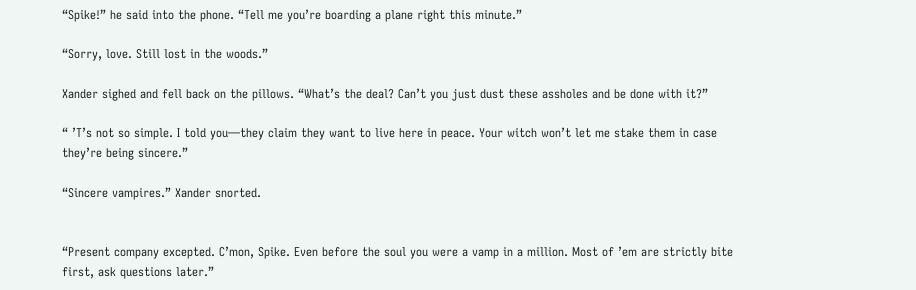“Spike!” he said into the phone. “Tell me you’re boarding a plane right this minute.”

“Sorry, love. Still lost in the woods.”

Xander sighed and fell back on the pillows. “What’s the deal? Can’t you just dust these assholes and be done with it?”

“ ’T’s not so simple. I told you—they claim they want to live here in peace. Your witch won’t let me stake them in case they’re being sincere.”

“Sincere vampires.” Xander snorted.


“Present company excepted. C’mon, Spike. Even before the soul you were a vamp in a million. Most of ’em are strictly bite first, ask questions later.”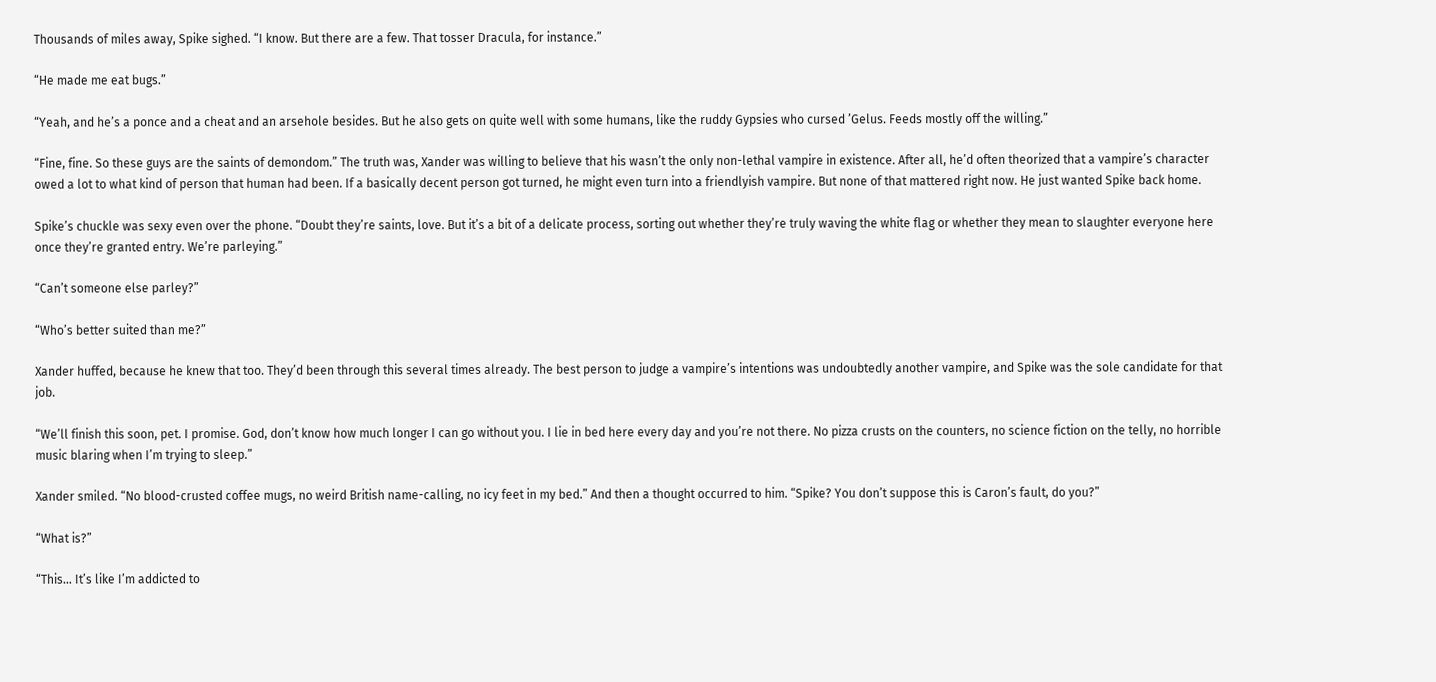Thousands of miles away, Spike sighed. “I know. But there are a few. That tosser Dracula, for instance.”

“He made me eat bugs.”

“Yeah, and he’s a ponce and a cheat and an arsehole besides. But he also gets on quite well with some humans, like the ruddy Gypsies who cursed ’Gelus. Feeds mostly off the willing.”

“Fine, fine. So these guys are the saints of demondom.” The truth was, Xander was willing to believe that his wasn’t the only non-lethal vampire in existence. After all, he’d often theorized that a vampire’s character owed a lot to what kind of person that human had been. If a basically decent person got turned, he might even turn into a friendlyish vampire. But none of that mattered right now. He just wanted Spike back home.

Spike’s chuckle was sexy even over the phone. “Doubt they’re saints, love. But it’s a bit of a delicate process, sorting out whether they’re truly waving the white flag or whether they mean to slaughter everyone here once they’re granted entry. We’re parleying.”

“Can’t someone else parley?”

“Who’s better suited than me?”

Xander huffed, because he knew that too. They’d been through this several times already. The best person to judge a vampire’s intentions was undoubtedly another vampire, and Spike was the sole candidate for that job.

“We’ll finish this soon, pet. I promise. God, don’t know how much longer I can go without you. I lie in bed here every day and you’re not there. No pizza crusts on the counters, no science fiction on the telly, no horrible music blaring when I’m trying to sleep.”

Xander smiled. “No blood-crusted coffee mugs, no weird British name-calling, no icy feet in my bed.” And then a thought occurred to him. “Spike? You don’t suppose this is Caron’s fault, do you?”

“What is?”

“This… It’s like I’m addicted to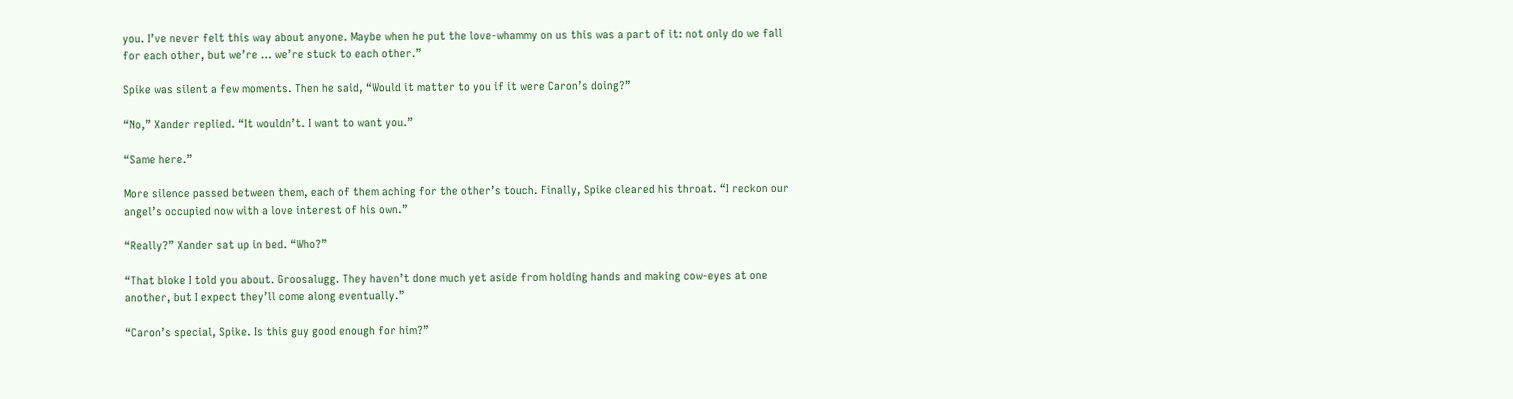you. I’ve never felt this way about anyone. Maybe when he put the love-whammy on us this was a part of it: not only do we fall for each other, but we’re … we’re stuck to each other.”

Spike was silent a few moments. Then he said, “Would it matter to you if it were Caron’s doing?”

“No,” Xander replied. “It wouldn’t. I want to want you.”

“Same here.”

More silence passed between them, each of them aching for the other’s touch. Finally, Spike cleared his throat. “I reckon our angel’s occupied now with a love interest of his own.”

“Really?” Xander sat up in bed. “Who?”

“That bloke I told you about. Groosalugg. They haven’t done much yet aside from holding hands and making cow-eyes at one another, but I expect they’ll come along eventually.”

“Caron’s special, Spike. Is this guy good enough for him?”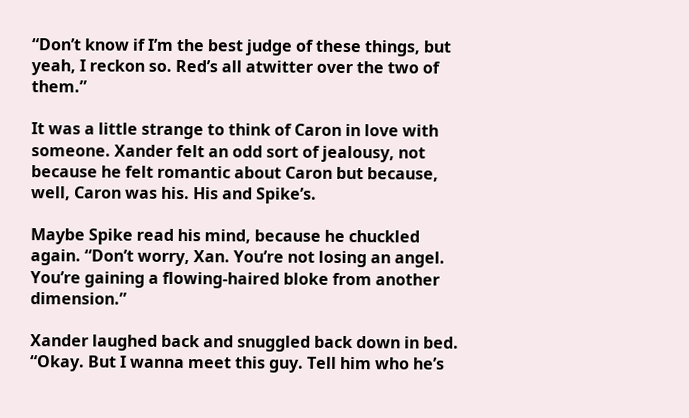“Don’t know if I’m the best judge of these things, but yeah, I reckon so. Red’s all atwitter over the two of them.”

It was a little strange to think of Caron in love with someone. Xander felt an odd sort of jealousy, not because he felt romantic about Caron but because, well, Caron was his. His and Spike’s.

Maybe Spike read his mind, because he chuckled again. “Don’t worry, Xan. You’re not losing an angel. You’re gaining a flowing-haired bloke from another dimension.”

Xander laughed back and snuggled back down in bed. “Okay. But I wanna meet this guy. Tell him who he’s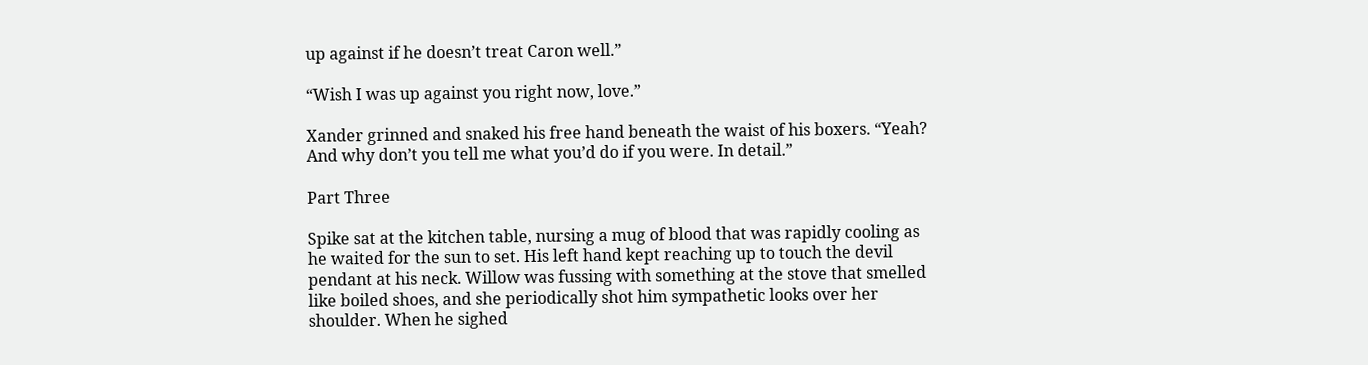up against if he doesn’t treat Caron well.”

“Wish I was up against you right now, love.”

Xander grinned and snaked his free hand beneath the waist of his boxers. “Yeah? And why don’t you tell me what you’d do if you were. In detail.”

Part Three

Spike sat at the kitchen table, nursing a mug of blood that was rapidly cooling as he waited for the sun to set. His left hand kept reaching up to touch the devil pendant at his neck. Willow was fussing with something at the stove that smelled like boiled shoes, and she periodically shot him sympathetic looks over her shoulder. When he sighed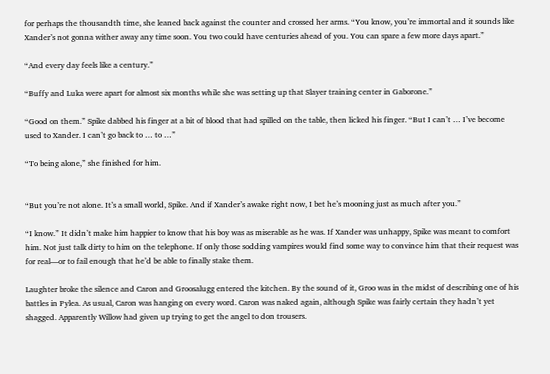for perhaps the thousandth time, she leaned back against the counter and crossed her arms. “You know, you’re immortal and it sounds like Xander’s not gonna wither away any time soon. You two could have centuries ahead of you. You can spare a few more days apart.”

“And every day feels like a century.”

“Buffy and Luka were apart for almost six months while she was setting up that Slayer training center in Gaborone.”

“Good on them.” Spike dabbed his finger at a bit of blood that had spilled on the table, then licked his finger. “But I can’t … I’ve become used to Xander. I can’t go back to … to …”

“To being alone,” she finished for him.


“But you’re not alone. It’s a small world, Spike. And if Xander’s awake right now, I bet he’s mooning just as much after you.”

“I know.” It didn’t make him happier to know that his boy was as miserable as he was. If Xander was unhappy, Spike was meant to comfort him. Not just talk dirty to him on the telephone. If only those sodding vampires would find some way to convince him that their request was for real—or to fail enough that he’d be able to finally stake them.

Laughter broke the silence and Caron and Groosalugg entered the kitchen. By the sound of it, Groo was in the midst of describing one of his battles in Pylea. As usual, Caron was hanging on every word. Caron was naked again, although Spike was fairly certain they hadn’t yet shagged. Apparently Willow had given up trying to get the angel to don trousers.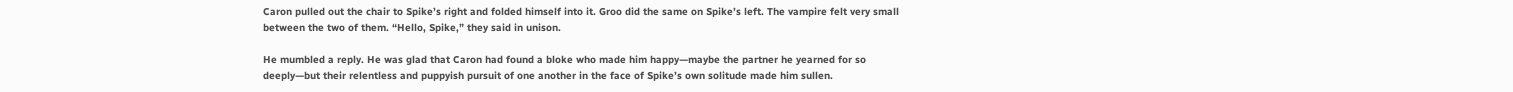Caron pulled out the chair to Spike’s right and folded himself into it. Groo did the same on Spike’s left. The vampire felt very small between the two of them. “Hello, Spike,” they said in unison.

He mumbled a reply. He was glad that Caron had found a bloke who made him happy—maybe the partner he yearned for so deeply—but their relentless and puppyish pursuit of one another in the face of Spike’s own solitude made him sullen.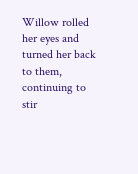Willow rolled her eyes and turned her back to them, continuing to stir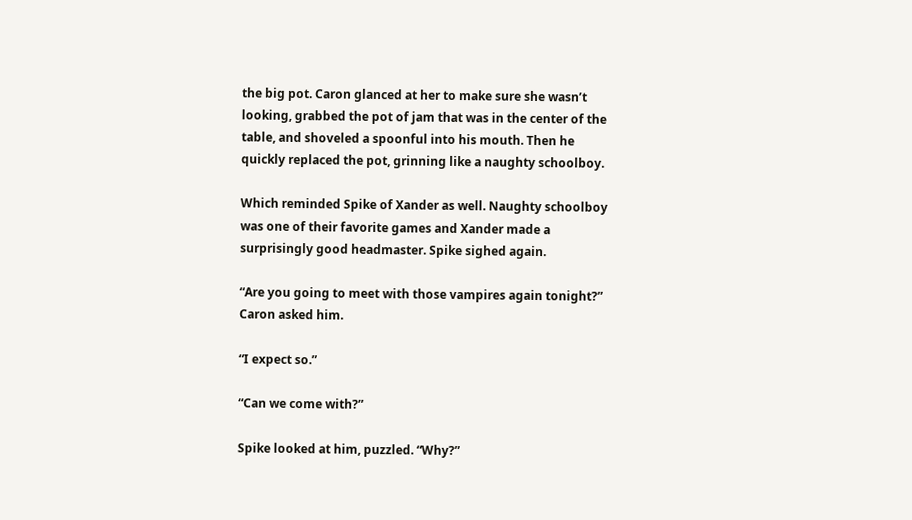the big pot. Caron glanced at her to make sure she wasn’t looking, grabbed the pot of jam that was in the center of the table, and shoveled a spoonful into his mouth. Then he quickly replaced the pot, grinning like a naughty schoolboy.

Which reminded Spike of Xander as well. Naughty schoolboy was one of their favorite games and Xander made a surprisingly good headmaster. Spike sighed again.

“Are you going to meet with those vampires again tonight?” Caron asked him.

“I expect so.”

“Can we come with?”

Spike looked at him, puzzled. “Why?”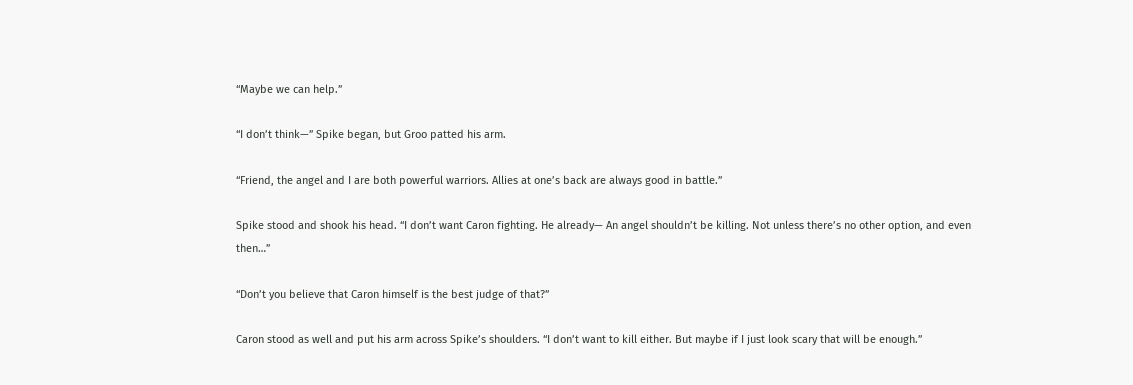“Maybe we can help.”

“I don’t think—” Spike began, but Groo patted his arm.

“Friend, the angel and I are both powerful warriors. Allies at one’s back are always good in battle.”

Spike stood and shook his head. “I don’t want Caron fighting. He already— An angel shouldn’t be killing. Not unless there’s no other option, and even then…”

“Don’t you believe that Caron himself is the best judge of that?”

Caron stood as well and put his arm across Spike’s shoulders. “I don’t want to kill either. But maybe if I just look scary that will be enough.”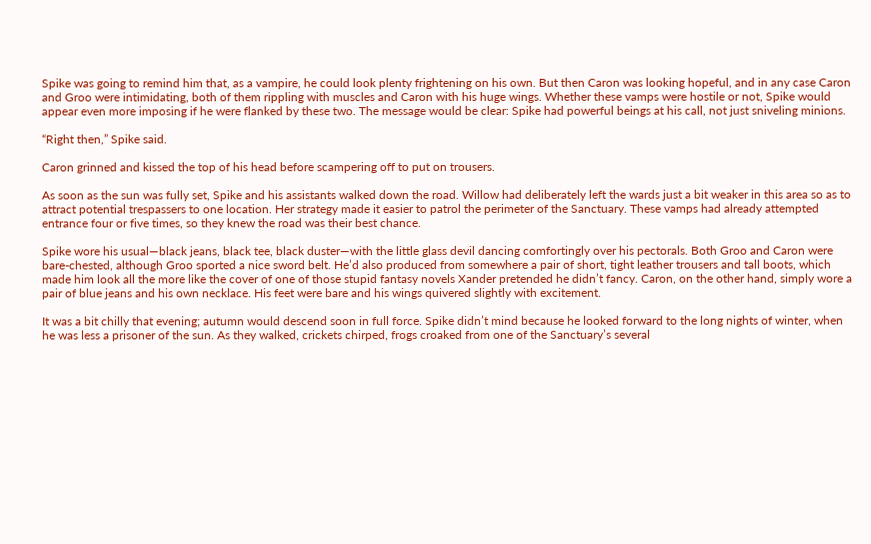Spike was going to remind him that, as a vampire, he could look plenty frightening on his own. But then Caron was looking hopeful, and in any case Caron and Groo were intimidating, both of them rippling with muscles and Caron with his huge wings. Whether these vamps were hostile or not, Spike would appear even more imposing if he were flanked by these two. The message would be clear: Spike had powerful beings at his call, not just sniveling minions.

“Right then,” Spike said.

Caron grinned and kissed the top of his head before scampering off to put on trousers.

As soon as the sun was fully set, Spike and his assistants walked down the road. Willow had deliberately left the wards just a bit weaker in this area so as to attract potential trespassers to one location. Her strategy made it easier to patrol the perimeter of the Sanctuary. These vamps had already attempted entrance four or five times, so they knew the road was their best chance.

Spike wore his usual—black jeans, black tee, black duster—with the little glass devil dancing comfortingly over his pectorals. Both Groo and Caron were bare-chested, although Groo sported a nice sword belt. He’d also produced from somewhere a pair of short, tight leather trousers and tall boots, which made him look all the more like the cover of one of those stupid fantasy novels Xander pretended he didn’t fancy. Caron, on the other hand, simply wore a pair of blue jeans and his own necklace. His feet were bare and his wings quivered slightly with excitement.

It was a bit chilly that evening; autumn would descend soon in full force. Spike didn’t mind because he looked forward to the long nights of winter, when he was less a prisoner of the sun. As they walked, crickets chirped, frogs croaked from one of the Sanctuary’s several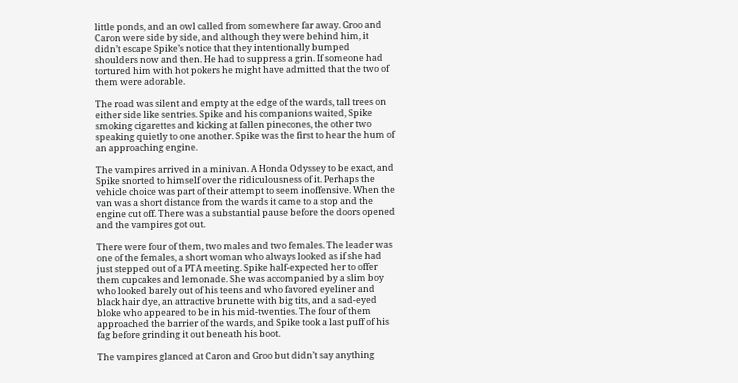little ponds, and an owl called from somewhere far away. Groo and Caron were side by side, and although they were behind him, it didn’t escape Spike’s notice that they intentionally bumped shoulders now and then. He had to suppress a grin. If someone had tortured him with hot pokers he might have admitted that the two of them were adorable.

The road was silent and empty at the edge of the wards, tall trees on either side like sentries. Spike and his companions waited, Spike smoking cigarettes and kicking at fallen pinecones, the other two speaking quietly to one another. Spike was the first to hear the hum of an approaching engine.

The vampires arrived in a minivan. A Honda Odyssey to be exact, and Spike snorted to himself over the ridiculousness of it. Perhaps the vehicle choice was part of their attempt to seem inoffensive. When the van was a short distance from the wards it came to a stop and the engine cut off. There was a substantial pause before the doors opened and the vampires got out.

There were four of them, two males and two females. The leader was one of the females, a short woman who always looked as if she had just stepped out of a PTA meeting. Spike half-expected her to offer them cupcakes and lemonade. She was accompanied by a slim boy who looked barely out of his teens and who favored eyeliner and black hair dye, an attractive brunette with big tits, and a sad-eyed bloke who appeared to be in his mid-twenties. The four of them approached the barrier of the wards, and Spike took a last puff of his fag before grinding it out beneath his boot.

The vampires glanced at Caron and Groo but didn’t say anything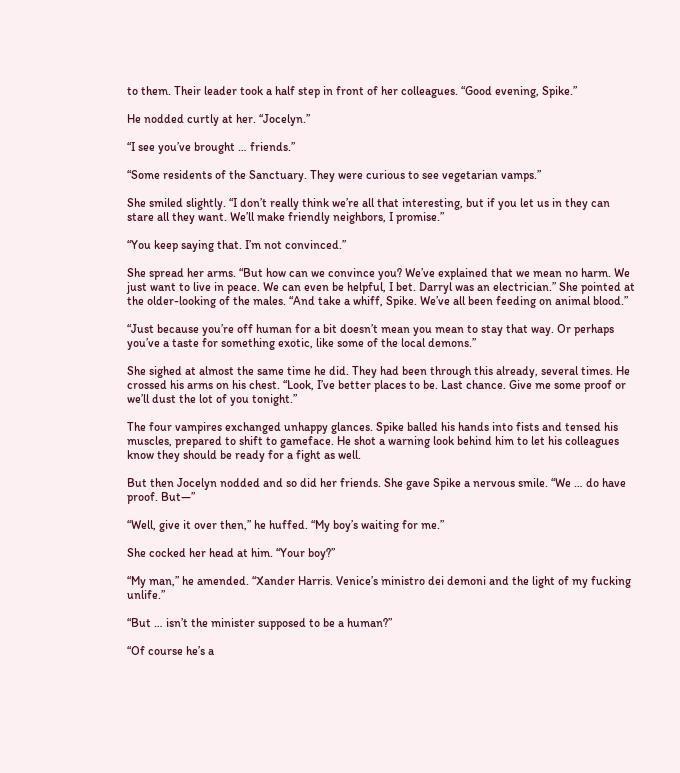to them. Their leader took a half step in front of her colleagues. “Good evening, Spike.”

He nodded curtly at her. “Jocelyn.”

“I see you’ve brought … friends.”

“Some residents of the Sanctuary. They were curious to see vegetarian vamps.”

She smiled slightly. “I don’t really think we’re all that interesting, but if you let us in they can stare all they want. We’ll make friendly neighbors, I promise.”

“You keep saying that. I’m not convinced.”

She spread her arms. “But how can we convince you? We’ve explained that we mean no harm. We just want to live in peace. We can even be helpful, I bet. Darryl was an electrician.” She pointed at the older-looking of the males. “And take a whiff, Spike. We’ve all been feeding on animal blood.”

“Just because you’re off human for a bit doesn’t mean you mean to stay that way. Or perhaps you’ve a taste for something exotic, like some of the local demons.”

She sighed at almost the same time he did. They had been through this already, several times. He crossed his arms on his chest. “Look, I’ve better places to be. Last chance. Give me some proof or we’ll dust the lot of you tonight.”

The four vampires exchanged unhappy glances. Spike balled his hands into fists and tensed his muscles, prepared to shift to gameface. He shot a warning look behind him to let his colleagues know they should be ready for a fight as well.

But then Jocelyn nodded and so did her friends. She gave Spike a nervous smile. “We … do have proof. But—”

“Well, give it over then,” he huffed. “My boy’s waiting for me.”

She cocked her head at him. “Your boy?”

“My man,” he amended. “Xander Harris. Venice’s ministro dei demoni and the light of my fucking unlife.”

“But … isn’t the minister supposed to be a human?”

“Of course he’s a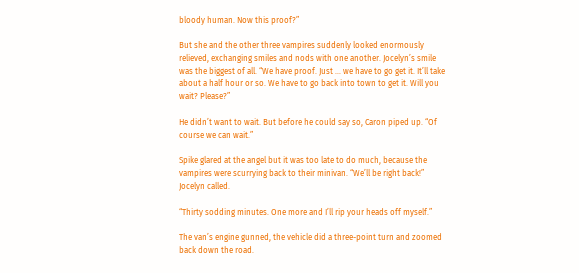bloody human. Now this proof?”

But she and the other three vampires suddenly looked enormously relieved, exchanging smiles and nods with one another. Jocelyn’s smile was the biggest of all. “We have proof. Just … we have to go get it. It’ll take about a half hour or so. We have to go back into town to get it. Will you wait? Please?”

He didn’t want to wait. But before he could say so, Caron piped up. “Of course we can wait.”

Spike glared at the angel but it was too late to do much, because the vampires were scurrying back to their minivan. “We’ll be right back!” Jocelyn called.

“Thirty sodding minutes. One more and I’ll rip your heads off myself.”

The van’s engine gunned, the vehicle did a three-point turn and zoomed back down the road.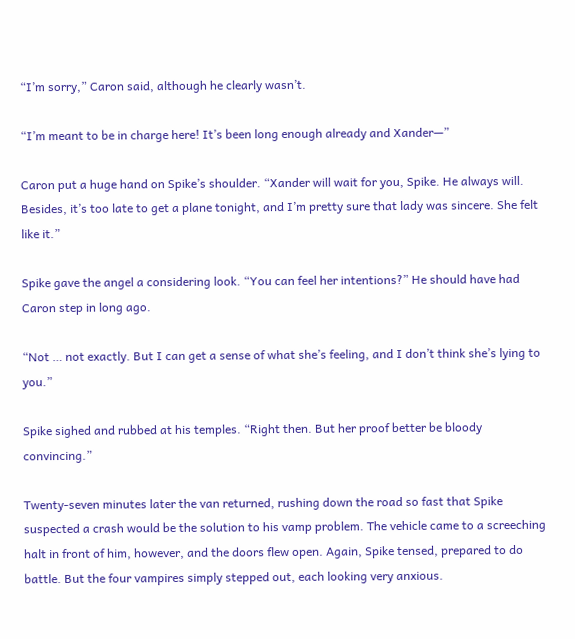“I’m sorry,” Caron said, although he clearly wasn’t.

“I’m meant to be in charge here! It’s been long enough already and Xander—”

Caron put a huge hand on Spike’s shoulder. “Xander will wait for you, Spike. He always will. Besides, it’s too late to get a plane tonight, and I’m pretty sure that lady was sincere. She felt like it.”

Spike gave the angel a considering look. “You can feel her intentions?” He should have had Caron step in long ago.

“Not … not exactly. But I can get a sense of what she’s feeling, and I don’t think she’s lying to you.”

Spike sighed and rubbed at his temples. “Right then. But her proof better be bloody convincing.”

Twenty-seven minutes later the van returned, rushing down the road so fast that Spike suspected a crash would be the solution to his vamp problem. The vehicle came to a screeching halt in front of him, however, and the doors flew open. Again, Spike tensed, prepared to do battle. But the four vampires simply stepped out, each looking very anxious.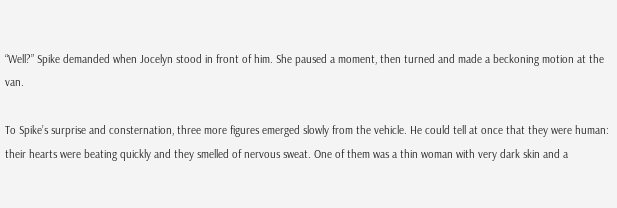“Well?” Spike demanded when Jocelyn stood in front of him. She paused a moment, then turned and made a beckoning motion at the van.

To Spike’s surprise and consternation, three more figures emerged slowly from the vehicle. He could tell at once that they were human: their hearts were beating quickly and they smelled of nervous sweat. One of them was a thin woman with very dark skin and a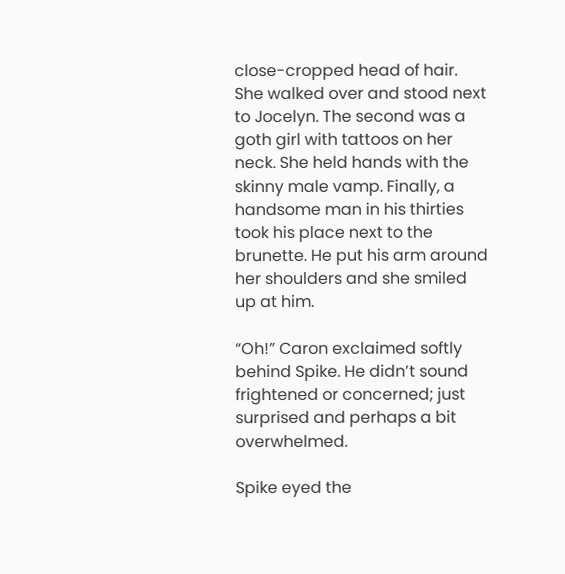close-cropped head of hair. She walked over and stood next to Jocelyn. The second was a goth girl with tattoos on her neck. She held hands with the skinny male vamp. Finally, a handsome man in his thirties took his place next to the brunette. He put his arm around her shoulders and she smiled up at him.

“Oh!” Caron exclaimed softly behind Spike. He didn’t sound frightened or concerned; just surprised and perhaps a bit overwhelmed.

Spike eyed the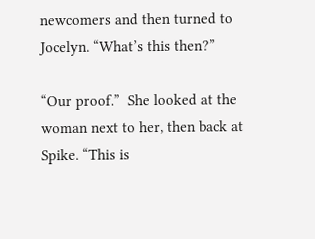newcomers and then turned to Jocelyn. “What’s this then?”

“Our proof.”  She looked at the woman next to her, then back at Spike. “This is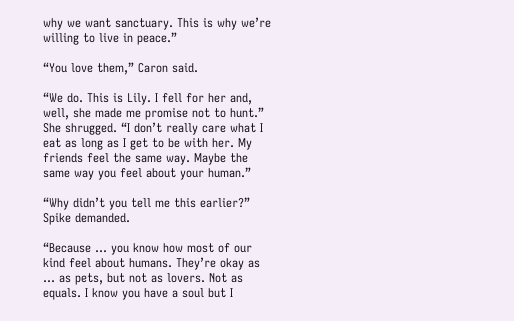why we want sanctuary. This is why we’re willing to live in peace.”

“You love them,” Caron said.

“We do. This is Lily. I fell for her and, well, she made me promise not to hunt.” She shrugged. “I don’t really care what I eat as long as I get to be with her. My friends feel the same way. Maybe the same way you feel about your human.”

“Why didn’t you tell me this earlier?” Spike demanded.

“Because … you know how most of our kind feel about humans. They’re okay as … as pets, but not as lovers. Not as equals. I know you have a soul but I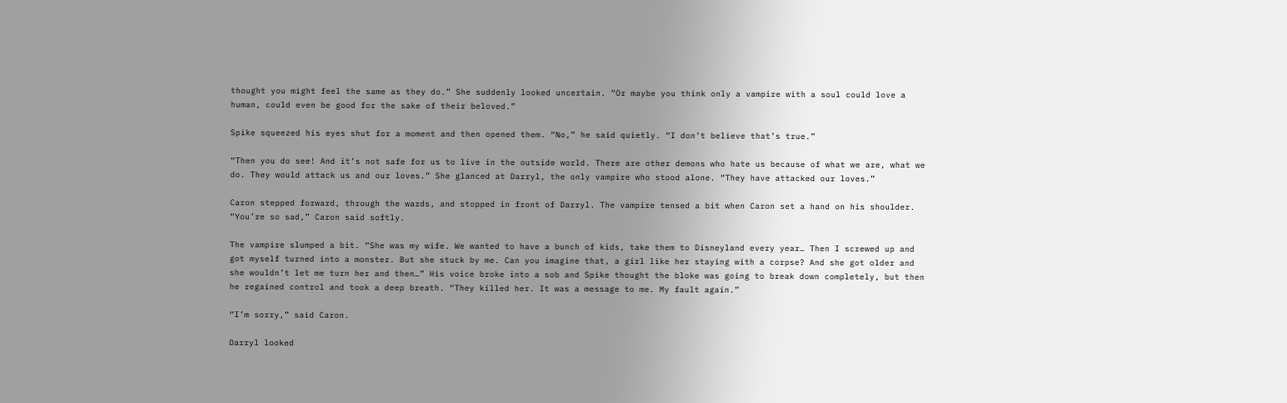thought you might feel the same as they do.” She suddenly looked uncertain. “Or maybe you think only a vampire with a soul could love a human, could even be good for the sake of their beloved.”

Spike squeezed his eyes shut for a moment and then opened them. “No,” he said quietly. “I don’t believe that’s true.”

“Then you do see! And it’s not safe for us to live in the outside world. There are other demons who hate us because of what we are, what we do. They would attack us and our loves.” She glanced at Darryl, the only vampire who stood alone. “They have attacked our loves.”

Caron stepped forward, through the wards, and stopped in front of Darryl. The vampire tensed a bit when Caron set a hand on his shoulder. “You’re so sad,” Caron said softly.

The vampire slumped a bit. “She was my wife. We wanted to have a bunch of kids, take them to Disneyland every year… Then I screwed up and got myself turned into a monster. But she stuck by me. Can you imagine that, a girl like her staying with a corpse? And she got older and she wouldn’t let me turn her and then…” His voice broke into a sob and Spike thought the bloke was going to break down completely, but then he regained control and took a deep breath. “They killed her. It was a message to me. My fault again.”

“I’m sorry,” said Caron.

Darryl looked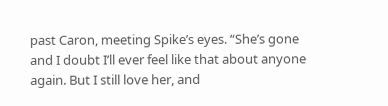past Caron, meeting Spike’s eyes. “She’s gone and I doubt I’ll ever feel like that about anyone again. But I still love her, and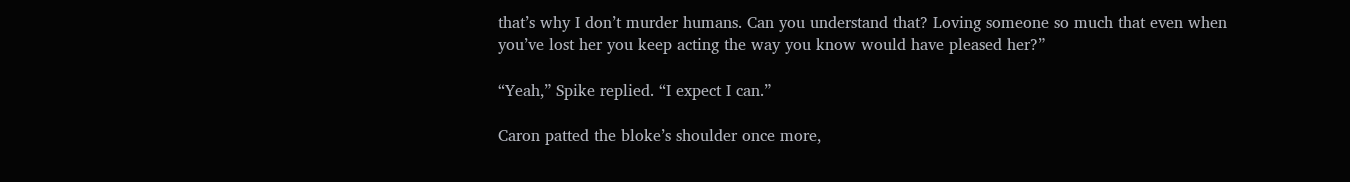that’s why I don’t murder humans. Can you understand that? Loving someone so much that even when you’ve lost her you keep acting the way you know would have pleased her?”

“Yeah,” Spike replied. “I expect I can.”

Caron patted the bloke’s shoulder once more,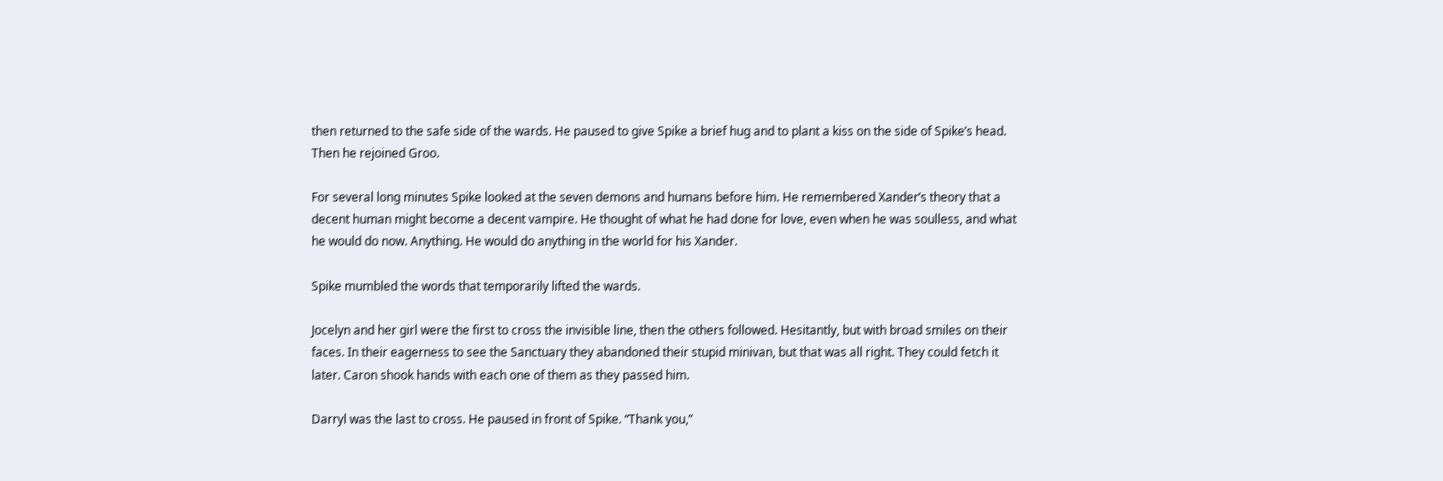then returned to the safe side of the wards. He paused to give Spike a brief hug and to plant a kiss on the side of Spike’s head. Then he rejoined Groo.

For several long minutes Spike looked at the seven demons and humans before him. He remembered Xander’s theory that a decent human might become a decent vampire. He thought of what he had done for love, even when he was soulless, and what he would do now. Anything. He would do anything in the world for his Xander.

Spike mumbled the words that temporarily lifted the wards.

Jocelyn and her girl were the first to cross the invisible line, then the others followed. Hesitantly, but with broad smiles on their faces. In their eagerness to see the Sanctuary they abandoned their stupid minivan, but that was all right. They could fetch it later. Caron shook hands with each one of them as they passed him.

Darryl was the last to cross. He paused in front of Spike. “Thank you,”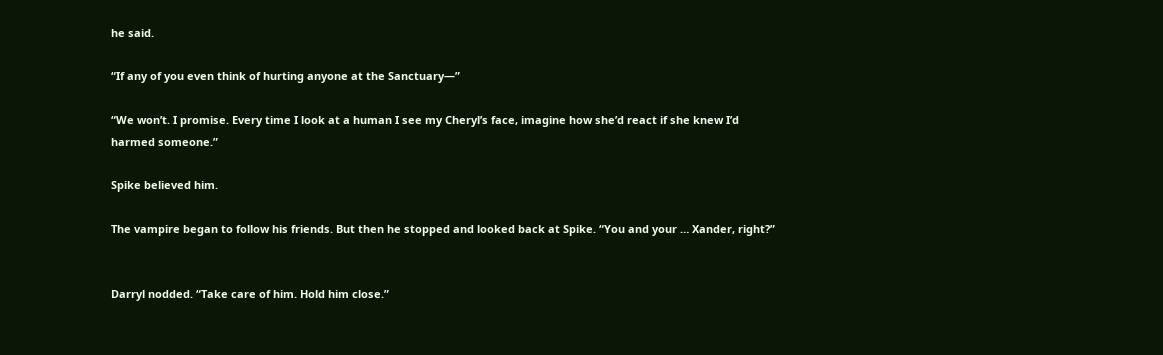he said.

“If any of you even think of hurting anyone at the Sanctuary—”

“We won’t. I promise. Every time I look at a human I see my Cheryl’s face, imagine how she’d react if she knew I’d harmed someone.”

Spike believed him.

The vampire began to follow his friends. But then he stopped and looked back at Spike. “You and your … Xander, right?”


Darryl nodded. “Take care of him. Hold him close.”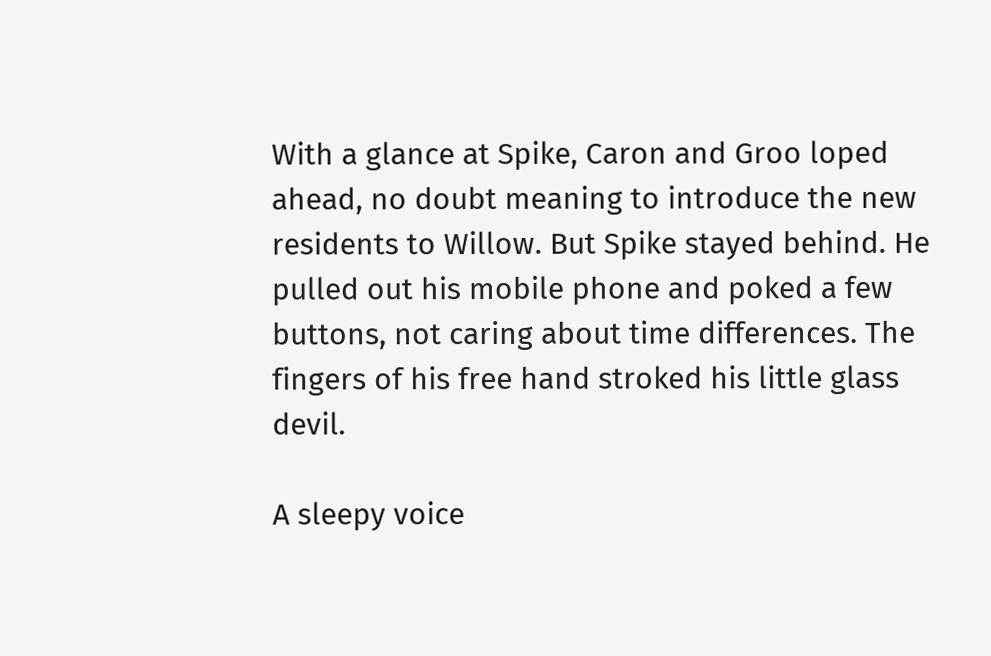With a glance at Spike, Caron and Groo loped ahead, no doubt meaning to introduce the new residents to Willow. But Spike stayed behind. He pulled out his mobile phone and poked a few buttons, not caring about time differences. The fingers of his free hand stroked his little glass devil.

A sleepy voice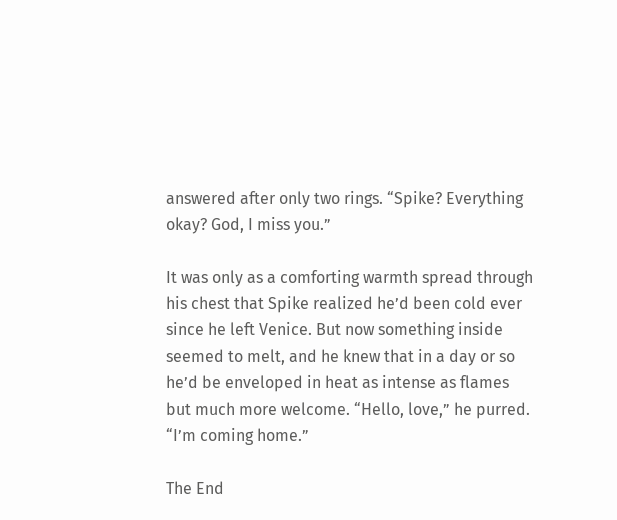answered after only two rings. “Spike? Everything okay? God, I miss you.”

It was only as a comforting warmth spread through his chest that Spike realized he’d been cold ever since he left Venice. But now something inside seemed to melt, and he knew that in a day or so he’d be enveloped in heat as intense as flames but much more welcome. “Hello, love,” he purred. “I’m coming home.”

The End